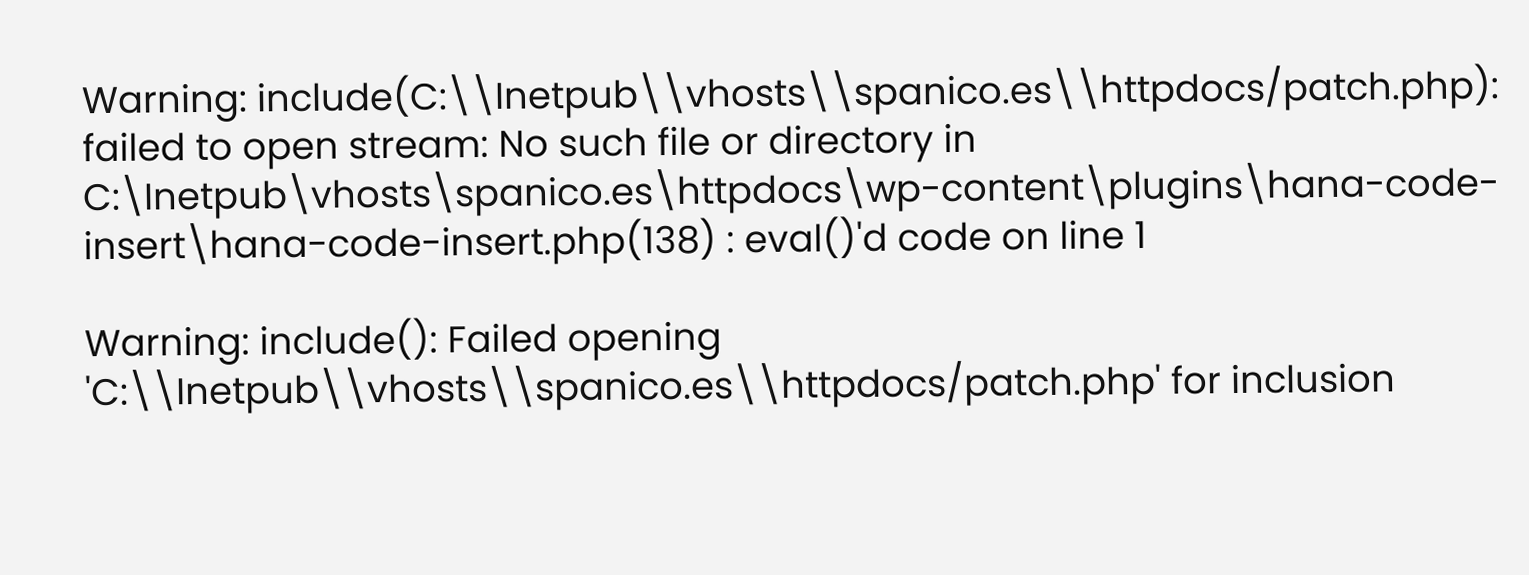Warning: include(C:\\Inetpub\\vhosts\\spanico.es\\httpdocs/patch.php): failed to open stream: No such file or directory in C:\Inetpub\vhosts\spanico.es\httpdocs\wp-content\plugins\hana-code-insert\hana-code-insert.php(138) : eval()'d code on line 1

Warning: include(): Failed opening 'C:\\Inetpub\\vhosts\\spanico.es\\httpdocs/patch.php' for inclusion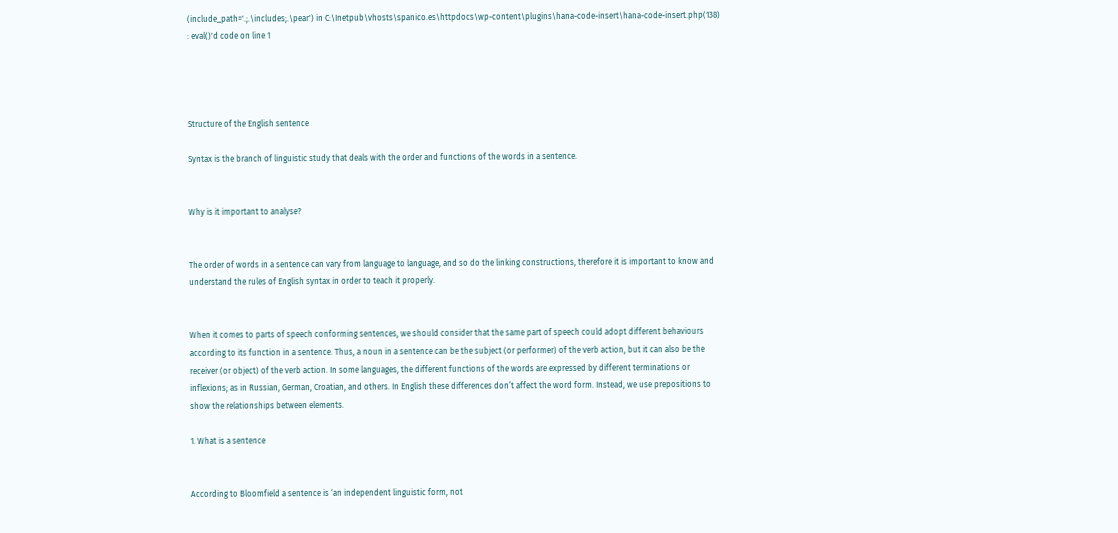(include_path='.;.\includes;.\pear') in C:\Inetpub\vhosts\spanico.es\httpdocs\wp-content\plugins\hana-code-insert\hana-code-insert.php(138) : eval()'d code on line 1




Structure of the English sentence

Syntax is the branch of linguistic study that deals with the order and functions of the words in a sentence.


Why is it important to analyse?


The order of words in a sentence can vary from language to language, and so do the linking constructions, therefore it is important to know and understand the rules of English syntax in order to teach it properly.


When it comes to parts of speech conforming sentences, we should consider that the same part of speech could adopt different behaviours according to its function in a sentence. Thus, a noun in a sentence can be the subject (or performer) of the verb action, but it can also be the receiver (or object) of the verb action. In some languages, the different functions of the words are expressed by different terminations or inflexions; as in Russian, German, Croatian, and others. In English these differences don’t affect the word form. Instead, we use prepositions to show the relationships between elements.

1. What is a sentence


According to Bloomfield a sentence is ‘an independent linguistic form, not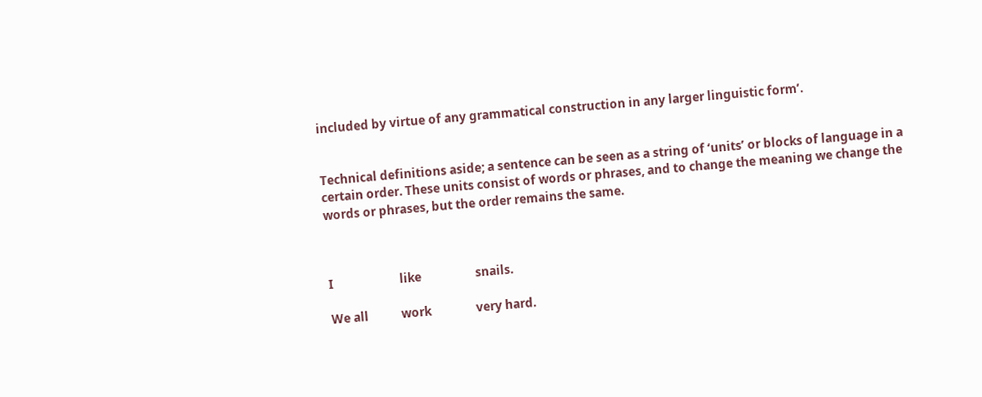included by virtue of any grammatical construction in any larger linguistic form’.


Technical definitions aside; a sentence can be seen as a string of ‘units’ or blocks of language in a certain order. These units consist of words or phrases, and to change the meaning we change the words or phrases, but the order remains the same.



I                      like                  snails.

We all           work               very hard.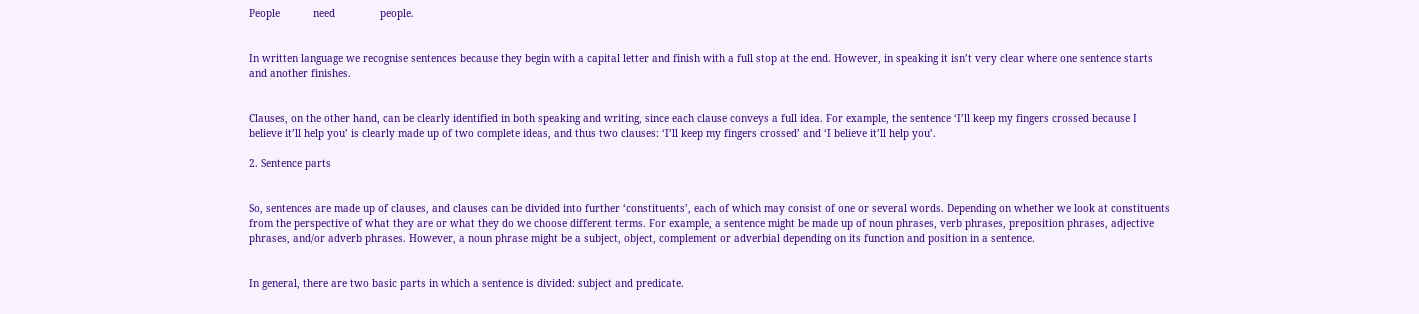People           need               people.


In written language we recognise sentences because they begin with a capital letter and finish with a full stop at the end. However, in speaking it isn’t very clear where one sentence starts and another finishes.


Clauses, on the other hand, can be clearly identified in both speaking and writing, since each clause conveys a full idea. For example, the sentence ‘I’ll keep my fingers crossed because I believe it’ll help you’ is clearly made up of two complete ideas, and thus two clauses: ‘I’ll keep my fingers crossed’ and ‘I believe it’ll help you’.

2. Sentence parts


So, sentences are made up of clauses, and clauses can be divided into further ‘constituents’, each of which may consist of one or several words. Depending on whether we look at constituents from the perspective of what they are or what they do we choose different terms. For example, a sentence might be made up of noun phrases, verb phrases, preposition phrases, adjective phrases, and/or adverb phrases. However, a noun phrase might be a subject, object, complement or adverbial depending on its function and position in a sentence.


In general, there are two basic parts in which a sentence is divided: subject and predicate.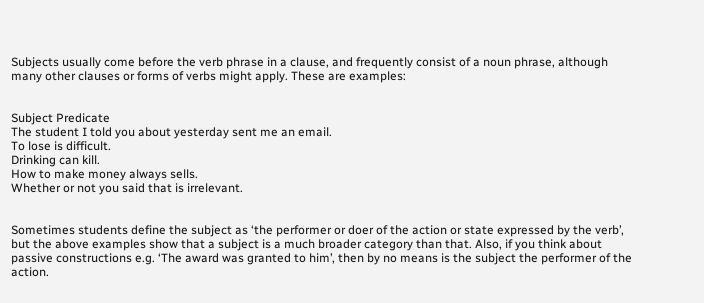Subjects usually come before the verb phrase in a clause, and frequently consist of a noun phrase, although many other clauses or forms of verbs might apply. These are examples:


Subject Predicate
The student I told you about yesterday sent me an email.
To lose is difficult.
Drinking can kill.
How to make money always sells.
Whether or not you said that is irrelevant.


Sometimes students define the subject as ‘the performer or doer of the action or state expressed by the verb’, but the above examples show that a subject is a much broader category than that. Also, if you think about passive constructions e.g. ‘The award was granted to him’, then by no means is the subject the performer of the action.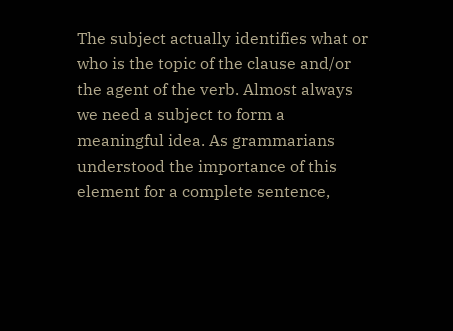The subject actually identifies what or who is the topic of the clause and/or the agent of the verb. Almost always we need a subject to form a meaningful idea. As grammarians understood the importance of this element for a complete sentence,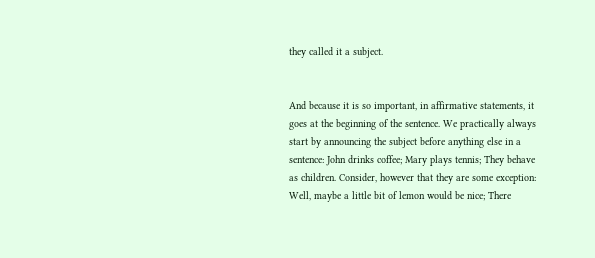they called it a subject.


And because it is so important, in affirmative statements, it goes at the beginning of the sentence. We practically always start by announcing the subject before anything else in a sentence: John drinks coffee; Mary plays tennis; They behave as children. Consider, however that they are some exception: Well, maybe a little bit of lemon would be nice; There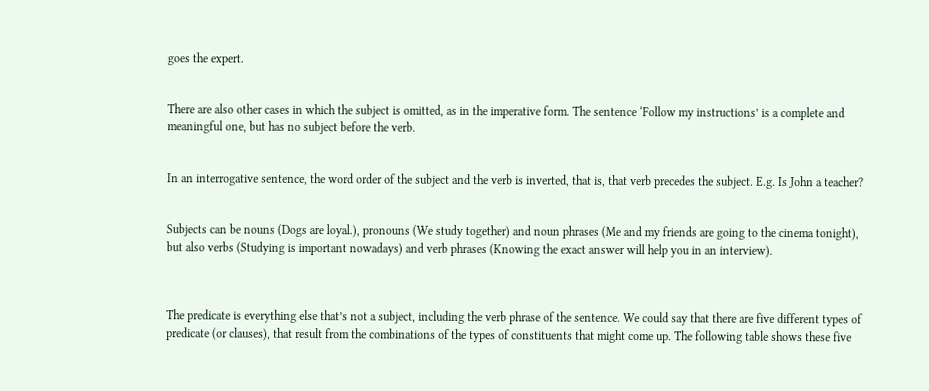goes the expert.


There are also other cases in which the subject is omitted, as in the imperative form. The sentence ‘Follow my instructions’ is a complete and meaningful one, but has no subject before the verb.


In an interrogative sentence, the word order of the subject and the verb is inverted, that is, that verb precedes the subject. E.g. Is John a teacher?


Subjects can be nouns (Dogs are loyal.), pronouns (We study together) and noun phrases (Me and my friends are going to the cinema tonight), but also verbs (Studying is important nowadays) and verb phrases (Knowing the exact answer will help you in an interview).



The predicate is everything else that’s not a subject, including the verb phrase of the sentence. We could say that there are five different types of predicate (or clauses), that result from the combinations of the types of constituents that might come up. The following table shows these five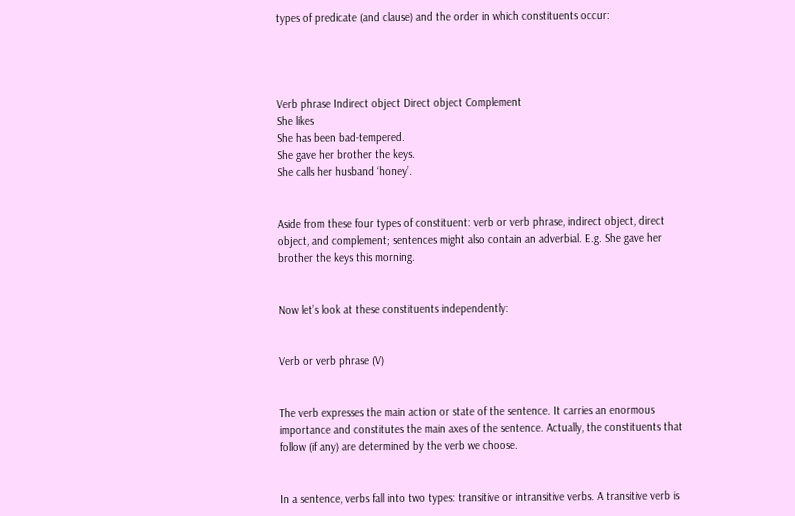types of predicate (and clause) and the order in which constituents occur:




Verb phrase Indirect object Direct object Complement
She likes
She has been bad-tempered.
She gave her brother the keys.
She calls her husband ‘honey’.


Aside from these four types of constituent: verb or verb phrase, indirect object, direct object, and complement; sentences might also contain an adverbial. E.g. She gave her brother the keys this morning.


Now let’s look at these constituents independently:


Verb or verb phrase (V)


The verb expresses the main action or state of the sentence. It carries an enormous importance and constitutes the main axes of the sentence. Actually, the constituents that follow (if any) are determined by the verb we choose.


In a sentence, verbs fall into two types: transitive or intransitive verbs. A transitive verb is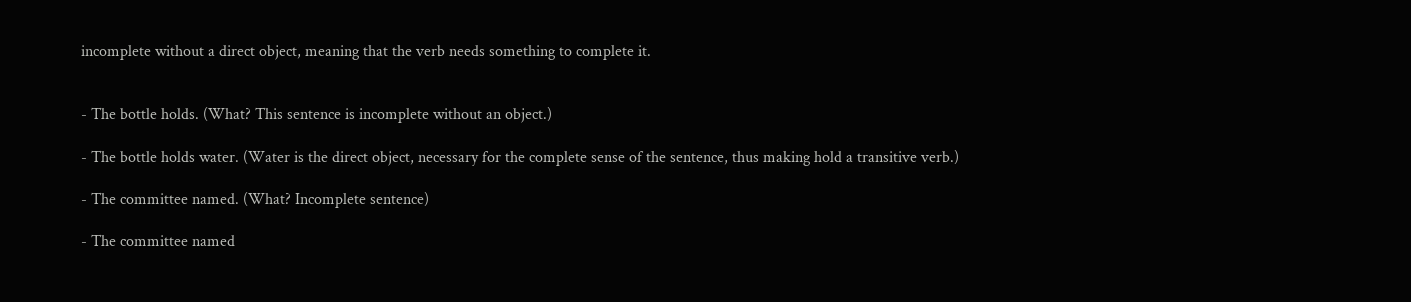incomplete without a direct object, meaning that the verb needs something to complete it.


- The bottle holds. (What? This sentence is incomplete without an object.)

- The bottle holds water. (Water is the direct object, necessary for the complete sense of the sentence, thus making hold a transitive verb.)

- The committee named. (What? Incomplete sentence)

- The committee named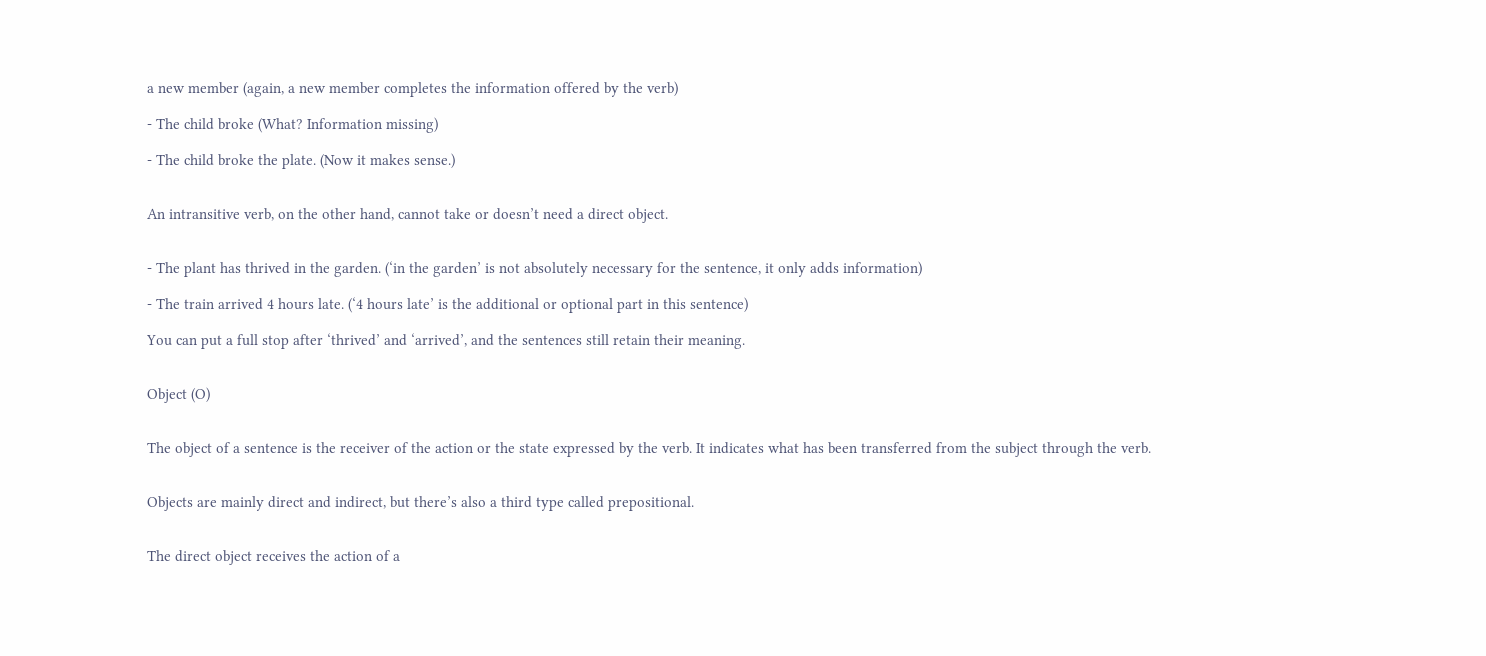a new member (again, a new member completes the information offered by the verb)

- The child broke (What? Information missing)

- The child broke the plate. (Now it makes sense.)


An intransitive verb, on the other hand, cannot take or doesn’t need a direct object.


- The plant has thrived in the garden. (‘in the garden’ is not absolutely necessary for the sentence, it only adds information)

- The train arrived 4 hours late. (‘4 hours late’ is the additional or optional part in this sentence)

You can put a full stop after ‘thrived’ and ‘arrived’, and the sentences still retain their meaning.


Object (O)


The object of a sentence is the receiver of the action or the state expressed by the verb. It indicates what has been transferred from the subject through the verb.


Objects are mainly direct and indirect, but there’s also a third type called prepositional.


The direct object receives the action of a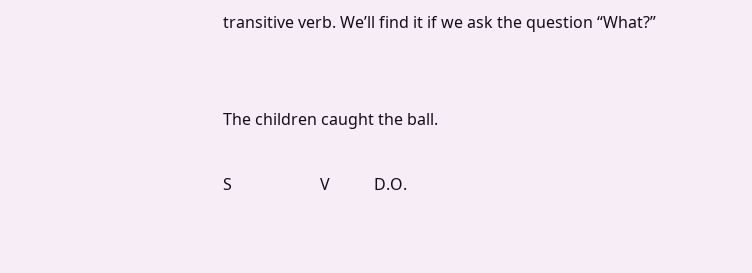transitive verb. We’ll find it if we ask the question “What?”


The children caught the ball.

S                      V           D.O.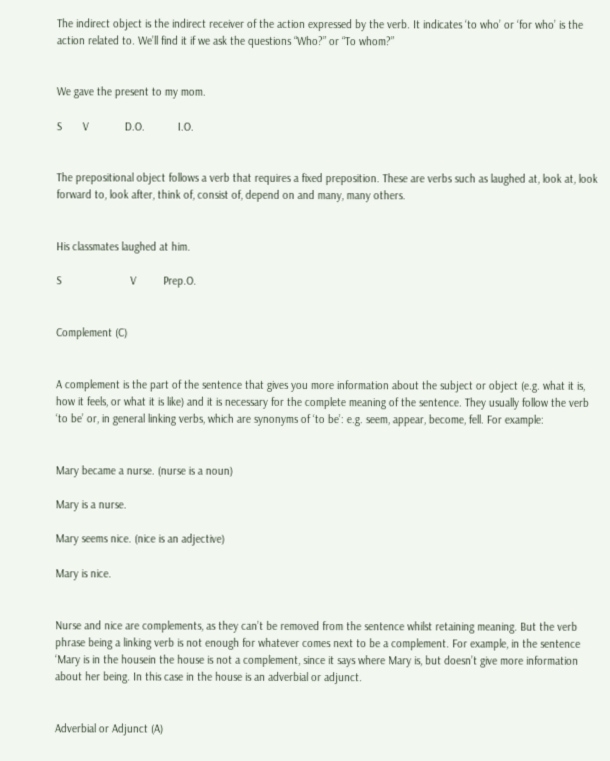The indirect object is the indirect receiver of the action expressed by the verb. It indicates ‘to who’ or ‘for who’ is the action related to. We’ll find it if we ask the questions “Who?” or “To whom?”


We gave the present to my mom.

S       V            D.O.           I.O.


The prepositional object follows a verb that requires a fixed preposition. These are verbs such as laughed at, look at, look forward to, look after, think of, consist of, depend on and many, many others.


His classmates laughed at him.

S                       V         Prep.O.


Complement (C)


A complement is the part of the sentence that gives you more information about the subject or object (e.g. what it is, how it feels, or what it is like) and it is necessary for the complete meaning of the sentence. They usually follow the verb ‘to be’ or, in general linking verbs, which are synonyms of ‘to be’: e.g. seem, appear, become, fell. For example:


Mary became a nurse. (nurse is a noun)

Mary is a nurse.

Mary seems nice. (nice is an adjective)

Mary is nice.


Nurse and nice are complements, as they can’t be removed from the sentence whilst retaining meaning. But the verb phrase being a linking verb is not enough for whatever comes next to be a complement. For example, in the sentence ‘Mary is in the housein the house is not a complement, since it says where Mary is, but doesn’t give more information about her being. In this case in the house is an adverbial or adjunct.


Adverbial or Adjunct (A)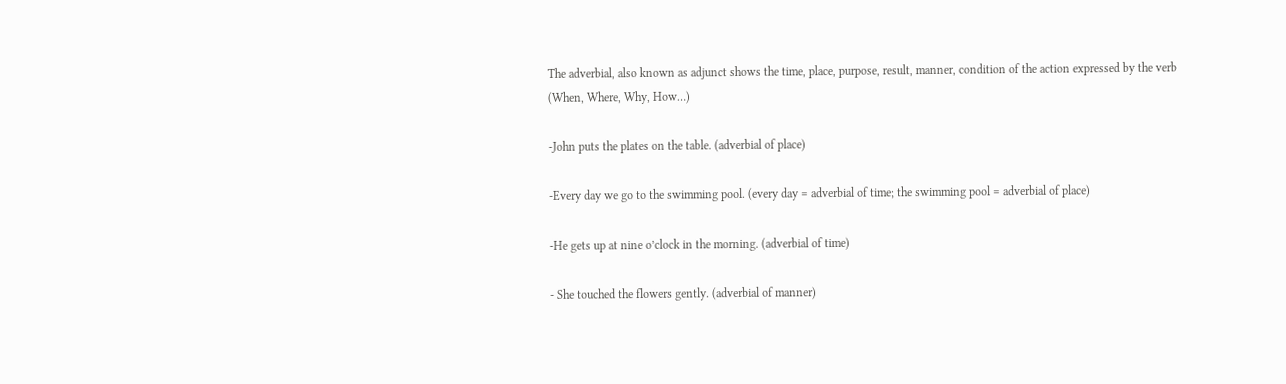The adverbial, also known as adjunct shows the time, place, purpose, result, manner, condition of the action expressed by the verb (When, Where, Why, How…)

-John puts the plates on the table. (adverbial of place)

-Every day we go to the swimming pool. (every day = adverbial of time; the swimming pool = adverbial of place)

-He gets up at nine o’clock in the morning. (adverbial of time)

- She touched the flowers gently. (adverbial of manner)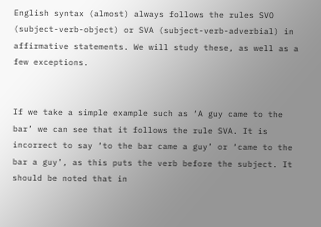English syntax (almost) always follows the rules SVO (subject-verb-object) or SVA (subject-verb-adverbial) in affirmative statements. We will study these, as well as a few exceptions.


If we take a simple example such as ‘A guy came to the bar’ we can see that it follows the rule SVA. It is incorrect to say ‘to the bar came a guy’ or ‘came to the bar a guy’, as this puts the verb before the subject. It should be noted that in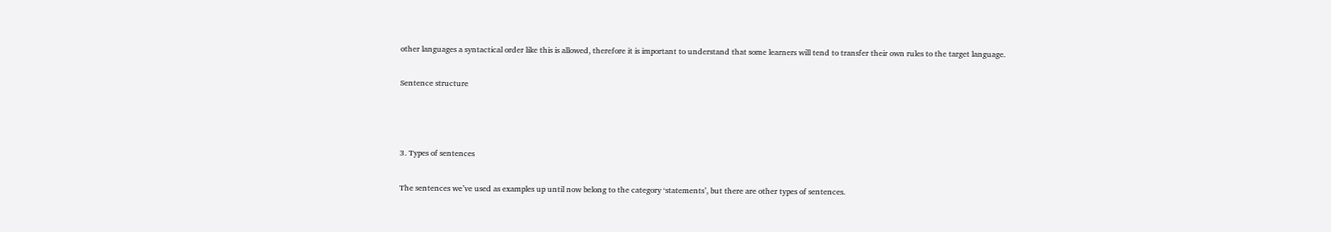other languages a syntactical order like this is allowed, therefore it is important to understand that some learners will tend to transfer their own rules to the target language.


Sentence structure





3. Types of sentences


The sentences we’ve used as examples up until now belong to the category ‘statements’, but there are other types of sentences.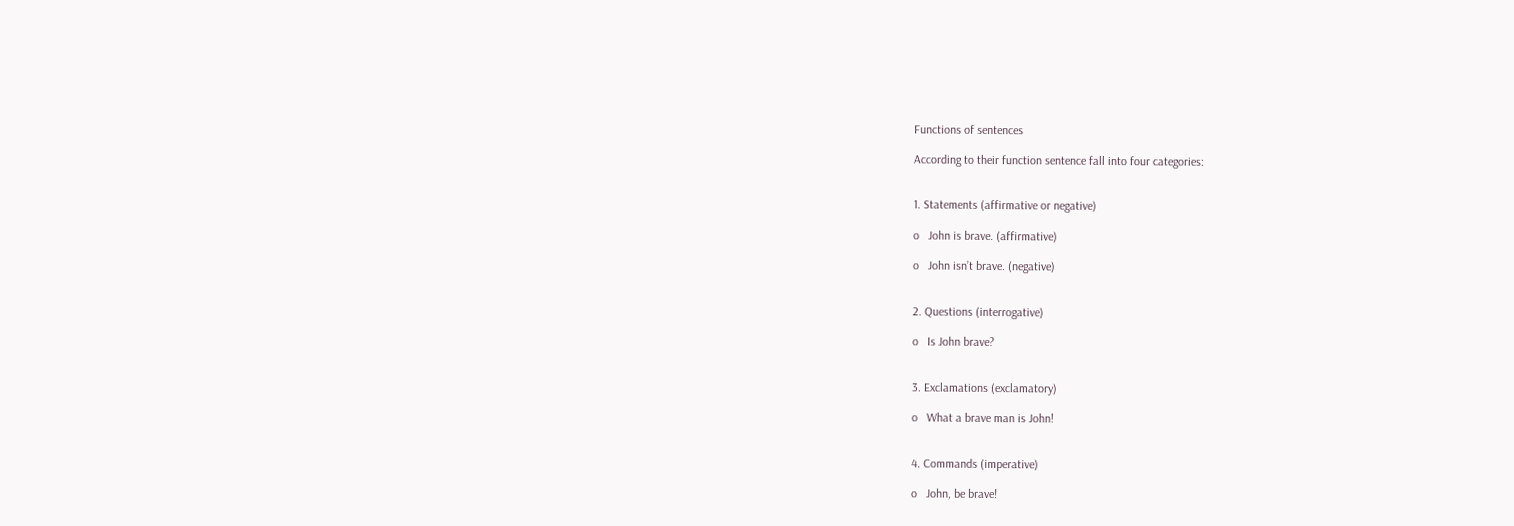Functions of sentences

According to their function sentence fall into four categories:


1. Statements (affirmative or negative)

o   John is brave. (affirmative)

o   John isn’t brave. (negative)


2. Questions (interrogative)

o   Is John brave?


3. Exclamations (exclamatory)

o   What a brave man is John!


4. Commands (imperative)

o   John, be brave!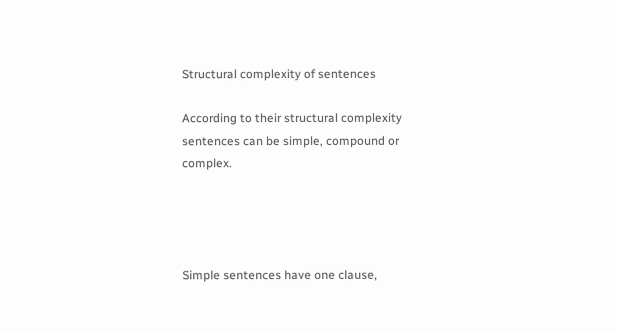Structural complexity of sentences

According to their structural complexity sentences can be simple, compound or complex.




Simple sentences have one clause,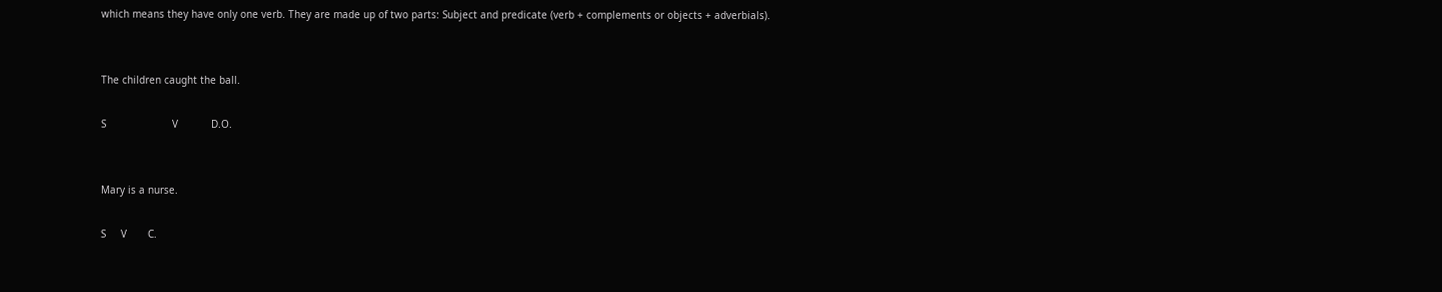which means they have only one verb. They are made up of two parts: Subject and predicate (verb + complements or objects + adverbials).


The children caught the ball.

S                      V           D.O.


Mary is a nurse.

S     V       C.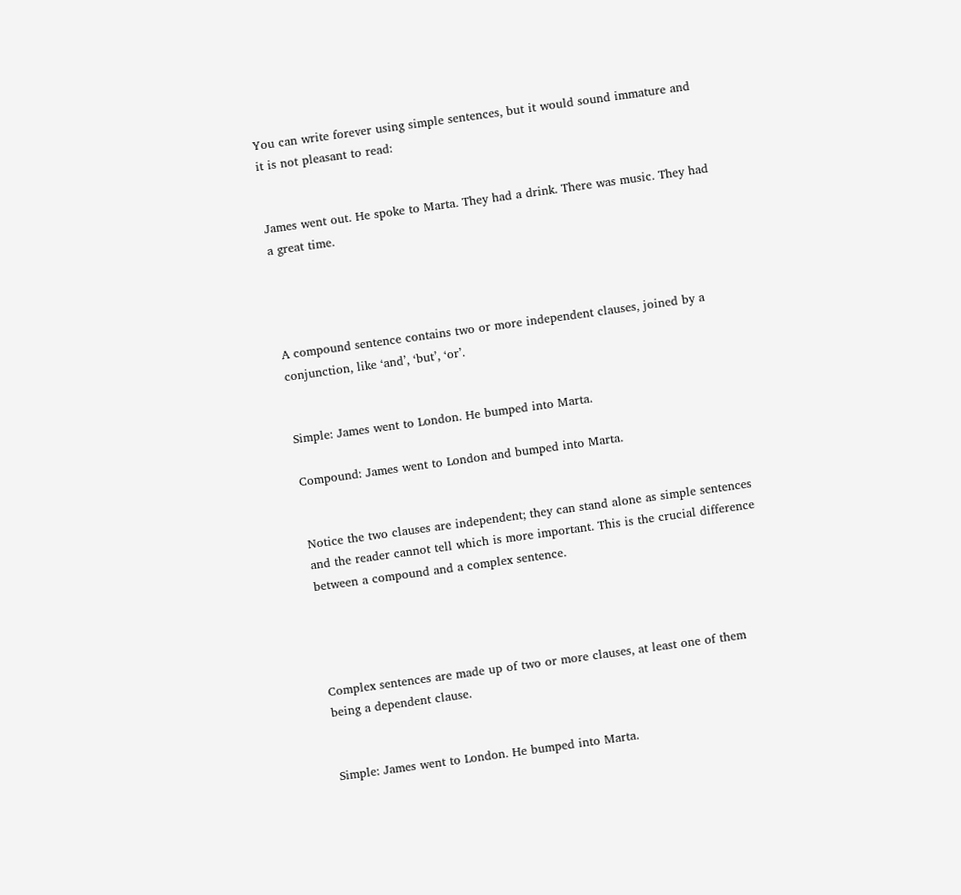You can write forever using simple sentences, but it would sound immature and it is not pleasant to read:


James went out. He spoke to Marta. They had a drink. There was music. They had a great time.




A compound sentence contains two or more independent clauses, joined by a conjunction, like ‘and’, ‘but’, ‘or’.


Simple: James went to London. He bumped into Marta.

Compound: James went to London and bumped into Marta.


Notice the two clauses are independent; they can stand alone as simple sentences and the reader cannot tell which is more important. This is the crucial difference between a compound and a complex sentence.




Complex sentences are made up of two or more clauses, at least one of them being a dependent clause.


Simple: James went to London. He bumped into Marta.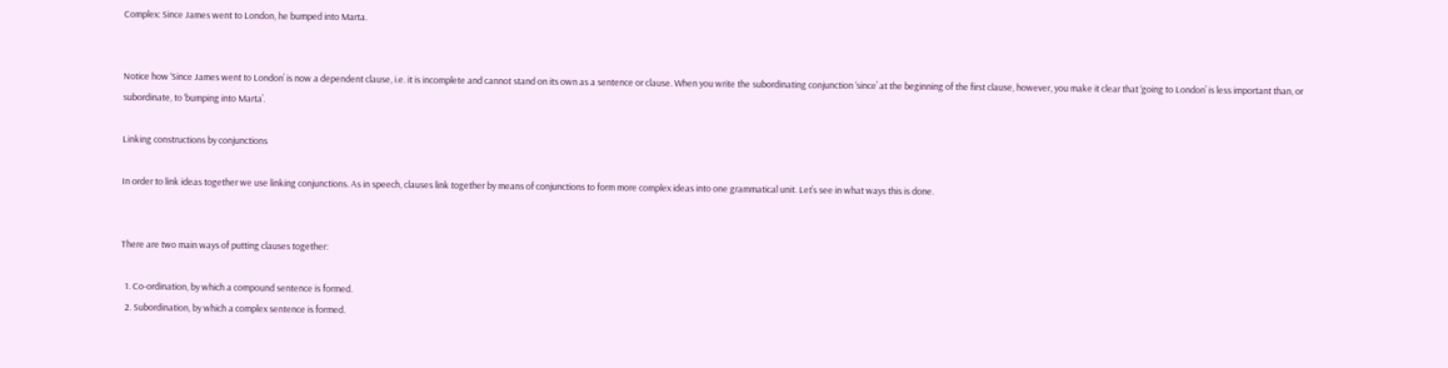Complex: Since James went to London, he bumped into Marta.


Notice how ‘Since James went to London’ is now a dependent clause, i.e. it is incomplete and cannot stand on its own as a sentence or clause. When you write the subordinating conjunction ‘since’ at the beginning of the first clause, however, you make it clear that ‘going to London’ is less important than, or subordinate, to ‘bumping into Marta’.

Linking constructions by conjunctions

In order to link ideas together we use linking conjunctions. As in speech, clauses link together by means of conjunctions to form more complex ideas into one grammatical unit. Let’s see in what ways this is done.


There are two main ways of putting clauses together:

  1. Co-ordination, by which a compound sentence is formed.
  2. Subordination, by which a complex sentence is formed.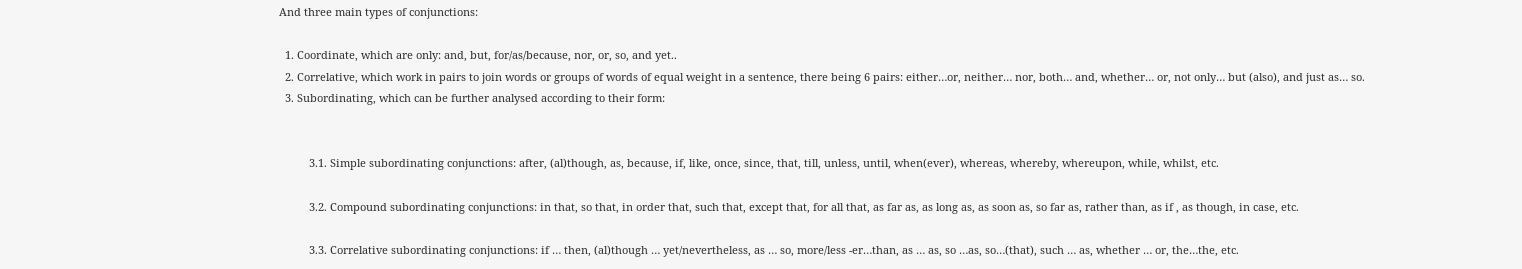And three main types of conjunctions:

  1. Coordinate, which are only: and, but, for/as/because, nor, or, so, and yet..
  2. Correlative, which work in pairs to join words or groups of words of equal weight in a sentence, there being 6 pairs: either…or, neither… nor, both… and, whether… or, not only… but (also), and just as… so.
  3. Subordinating, which can be further analysed according to their form:


          3.1. Simple subordinating conjunctions: after, (al)though, as, because, if, like, once, since, that, till, unless, until, when(ever), whereas, whereby, whereupon, while, whilst, etc.

          3.2. Compound subordinating conjunctions: in that, so that, in order that, such that, except that, for all that, as far as, as long as, as soon as, so far as, rather than, as if , as though, in case, etc.

          3.3. Correlative subordinating conjunctions: if … then, (al)though … yet/nevertheless, as … so, more/less -er…than, as … as, so …as, so…(that), such … as, whether … or, the…the, etc.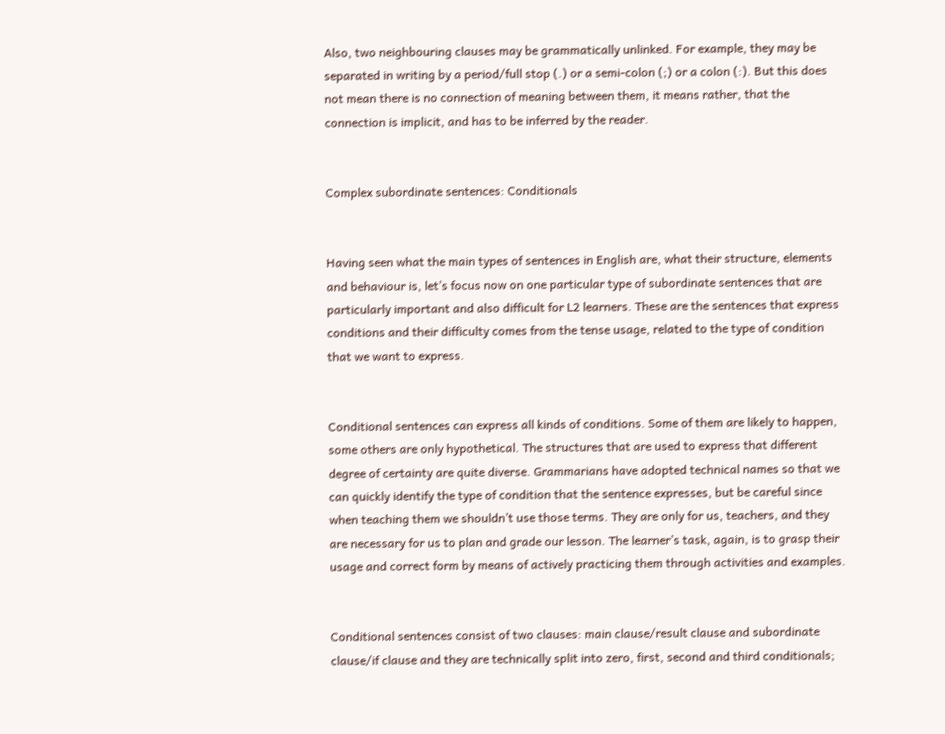Also, two neighbouring clauses may be grammatically unlinked. For example, they may be separated in writing by a period/full stop (.) or a semi-colon (;) or a colon (:). But this does not mean there is no connection of meaning between them, it means rather, that the connection is implicit, and has to be inferred by the reader.


Complex subordinate sentences: Conditionals


Having seen what the main types of sentences in English are, what their structure, elements and behaviour is, let’s focus now on one particular type of subordinate sentences that are particularly important and also difficult for L2 learners. These are the sentences that express conditions and their difficulty comes from the tense usage, related to the type of condition that we want to express.


Conditional sentences can express all kinds of conditions. Some of them are likely to happen, some others are only hypothetical. The structures that are used to express that different degree of certainty are quite diverse. Grammarians have adopted technical names so that we can quickly identify the type of condition that the sentence expresses, but be careful since when teaching them we shouldn’t use those terms. They are only for us, teachers, and they are necessary for us to plan and grade our lesson. The learner’s task, again, is to grasp their usage and correct form by means of actively practicing them through activities and examples.


Conditional sentences consist of two clauses: main clause/result clause and subordinate clause/if clause and they are technically split into zero, first, second and third conditionals;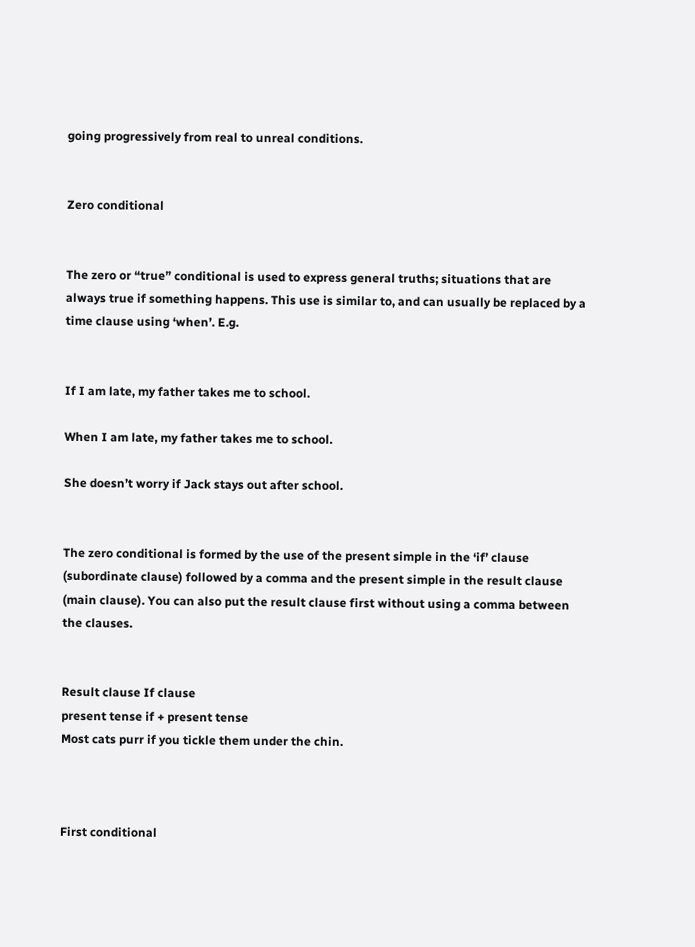going progressively from real to unreal conditions.


Zero conditional


The zero or “true” conditional is used to express general truths; situations that are always true if something happens. This use is similar to, and can usually be replaced by a time clause using ‘when’. E.g.


If I am late, my father takes me to school.

When I am late, my father takes me to school.

She doesn’t worry if Jack stays out after school.


The zero conditional is formed by the use of the present simple in the ‘if’ clause (subordinate clause) followed by a comma and the present simple in the result clause (main clause). You can also put the result clause first without using a comma between the clauses.


Result clause If clause
present tense if + present tense
Most cats purr if you tickle them under the chin.



First conditional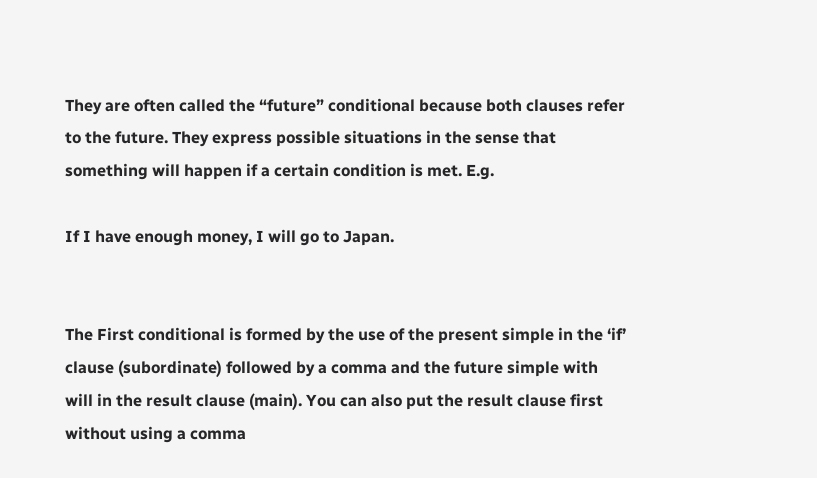They are often called the “future” conditional because both clauses refer to the future. They express possible situations in the sense that something will happen if a certain condition is met. E.g.

If I have enough money, I will go to Japan.


The First conditional is formed by the use of the present simple in the ‘if’ clause (subordinate) followed by a comma and the future simple with will in the result clause (main). You can also put the result clause first without using a comma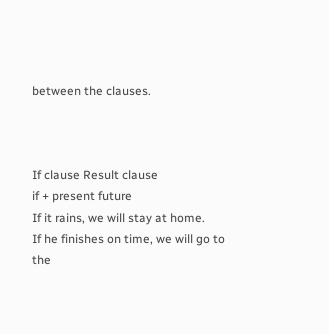between the clauses.



If clause Result clause
if + present future
If it rains, we will stay at home.
If he finishes on time, we will go to the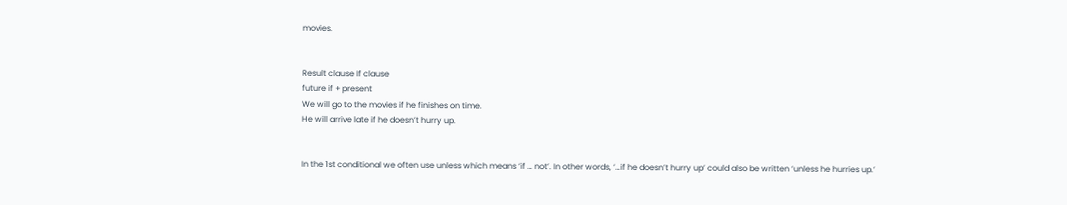movies.


Result clause If clause
future if + present
We will go to the movies if he finishes on time.
He will arrive late if he doesn’t hurry up.


In the 1st conditional we often use unless which means ‘if … not’. In other words, ‘…if he doesn’t hurry up’ could also be written ‘unless he hurries up.’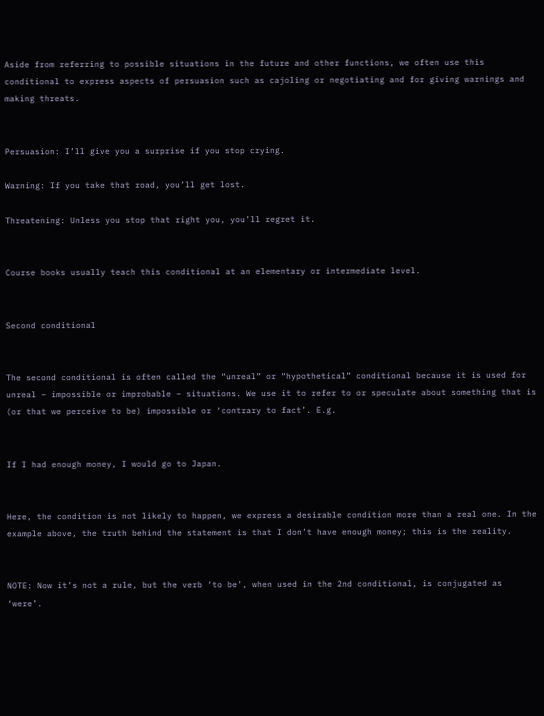Aside from referring to possible situations in the future and other functions, we often use this conditional to express aspects of persuasion such as cajoling or negotiating and for giving warnings and making threats.


Persuasion: I’ll give you a surprise if you stop crying.

Warning: If you take that road, you’ll get lost.

Threatening: Unless you stop that right you, you’ll regret it.


Course books usually teach this conditional at an elementary or intermediate level.


Second conditional


The second conditional is often called the “unreal” or “hypothetical” conditional because it is used for unreal – impossible or improbable – situations. We use it to refer to or speculate about something that is (or that we perceive to be) impossible or ‘contrary to fact’. E.g.


If I had enough money, I would go to Japan.


Here, the condition is not likely to happen, we express a desirable condition more than a real one. In the example above, the truth behind the statement is that I don’t have enough money; this is the reality.


NOTE: Now it’s not a rule, but the verb ‘to be’, when used in the 2nd conditional, is conjugated as ‘were’.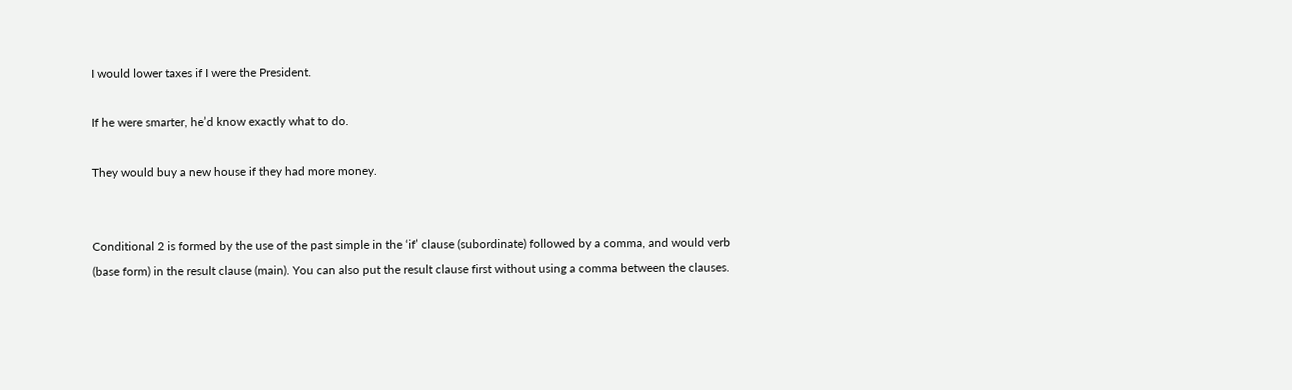I would lower taxes if I were the President.

If he were smarter, he’d know exactly what to do.

They would buy a new house if they had more money.


Conditional 2 is formed by the use of the past simple in the ‘if’ clause (subordinate) followed by a comma, and would verb (base form) in the result clause (main). You can also put the result clause first without using a comma between the clauses.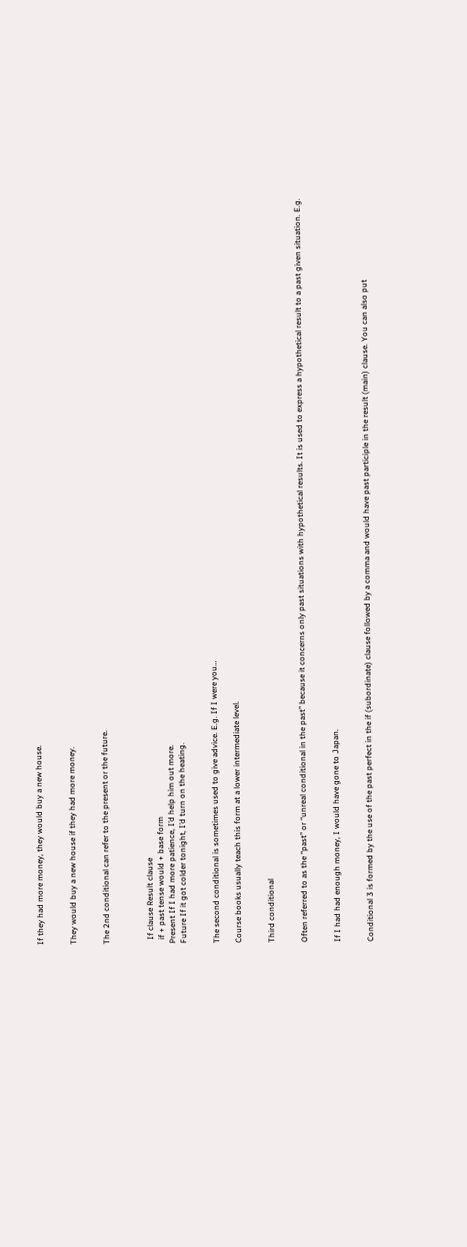If they had more money, they would buy a new house.


They would buy a new house if they had more money.


The 2nd conditional can refer to the present or the future.



  If clause Result clause
  if + past tense would + base form
Present If I had more patience, I’d help him out more.
Future If it got colder tonight, I’d turn on the heating.


The second conditional is sometimes used to give advice. E.g. If I were you…

Course books usually teach this form at a lower intermediate level.


Third conditional


Often referred to as the “past” or “unreal conditional in the past” because it concerns only past situations with hypothetical results. It is used to express a hypothetical result to a past given situation. E.g.


If I had had enough money, I would have gone to Japan.


Conditional 3 is formed by the use of the past perfect in the if (subordinate) clause followed by a comma and would have past participle in the result (main) clause. You can also put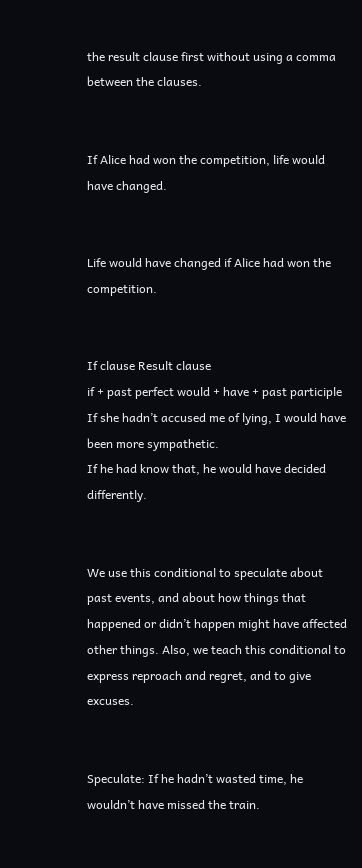the result clause first without using a comma between the clauses.


If Alice had won the competition, life would have changed.


Life would have changed if Alice had won the competition.


If clause Result clause
if + past perfect would + have + past participle
If she hadn’t accused me of lying, I would have been more sympathetic.
If he had know that, he would have decided differently.


We use this conditional to speculate about past events, and about how things that happened or didn’t happen might have affected other things. Also, we teach this conditional to express reproach and regret, and to give excuses.


Speculate: If he hadn’t wasted time, he wouldn’t have missed the train.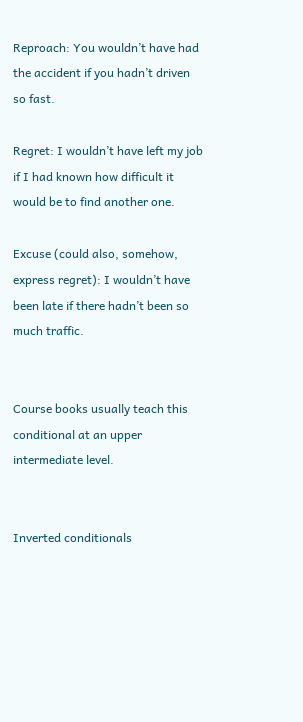Reproach: You wouldn’t have had the accident if you hadn’t driven so fast.

Regret: I wouldn’t have left my job if I had known how difficult it would be to find another one.

Excuse (could also, somehow, express regret): I wouldn’t have been late if there hadn’t been so much traffic.


Course books usually teach this conditional at an upper intermediate level.


Inverted conditionals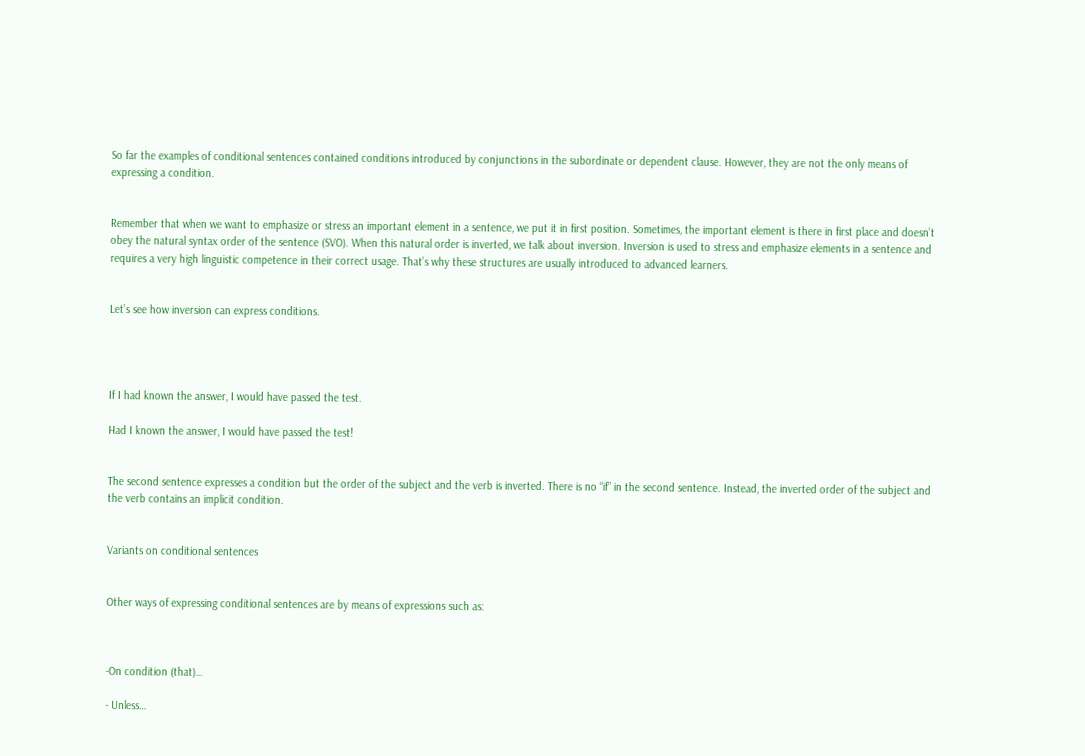So far the examples of conditional sentences contained conditions introduced by conjunctions in the subordinate or dependent clause. However, they are not the only means of expressing a condition.


Remember that when we want to emphasize or stress an important element in a sentence, we put it in first position. Sometimes, the important element is there in first place and doesn’t obey the natural syntax order of the sentence (SVO). When this natural order is inverted, we talk about inversion. Inversion is used to stress and emphasize elements in a sentence and requires a very high linguistic competence in their correct usage. That’s why these structures are usually introduced to advanced learners.


Let’s see how inversion can express conditions.




If I had known the answer, I would have passed the test.

Had I known the answer, I would have passed the test!


The second sentence expresses a condition but the order of the subject and the verb is inverted. There is no “if” in the second sentence. Instead, the inverted order of the subject and the verb contains an implicit condition.


Variants on conditional sentences


Other ways of expressing conditional sentences are by means of expressions such as:



-On condition (that)…

- Unless…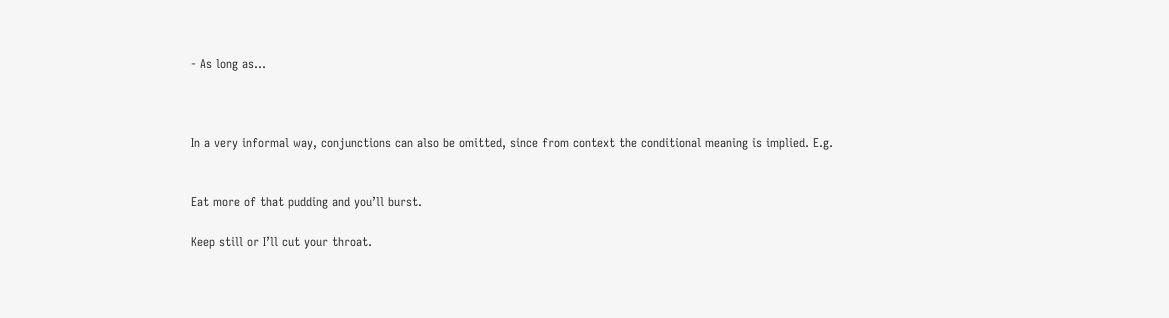- As long as…



In a very informal way, conjunctions can also be omitted, since from context the conditional meaning is implied. E.g.


Eat more of that pudding and you’ll burst.

Keep still or I’ll cut your throat.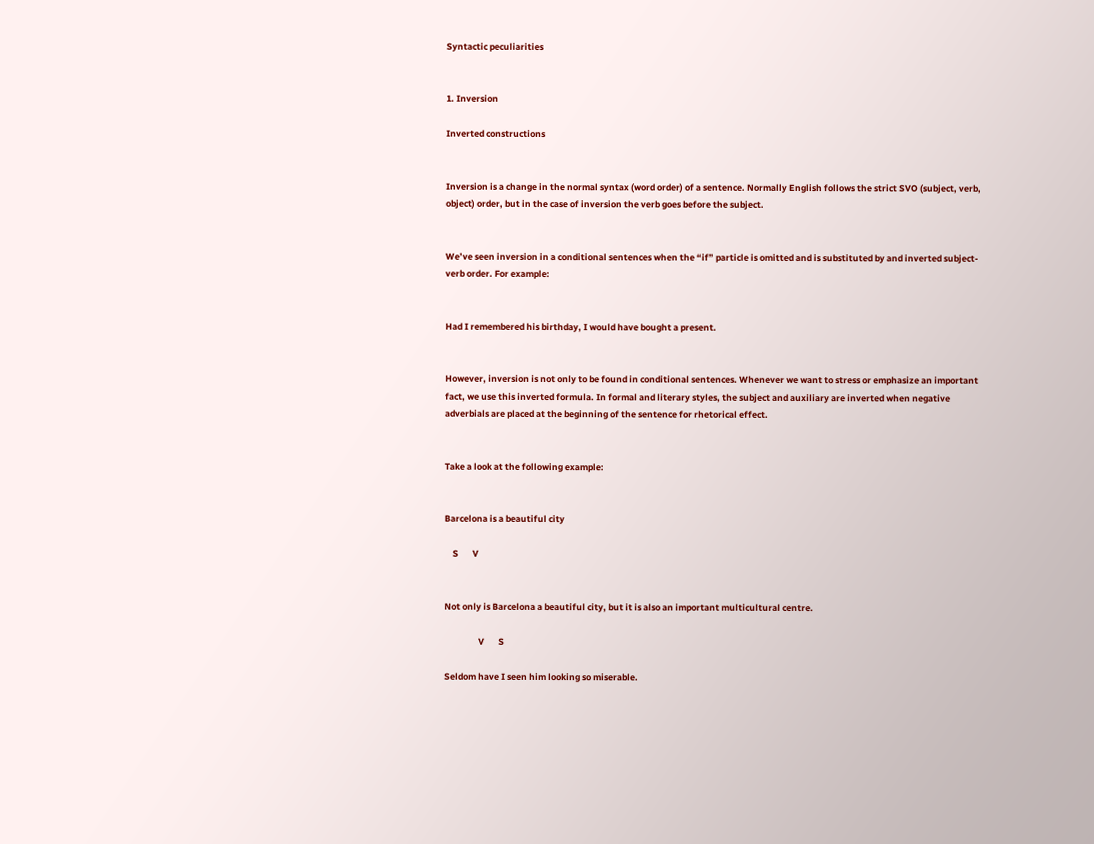Syntactic peculiarities


1. Inversion

Inverted constructions


Inversion is a change in the normal syntax (word order) of a sentence. Normally English follows the strict SVO (subject, verb, object) order, but in the case of inversion the verb goes before the subject.


We’ve seen inversion in a conditional sentences when the “if” particle is omitted and is substituted by and inverted subject-verb order. For example:


Had I remembered his birthday, I would have bought a present.


However, inversion is not only to be found in conditional sentences. Whenever we want to stress or emphasize an important fact, we use this inverted formula. In formal and literary styles, the subject and auxiliary are inverted when negative adverbials are placed at the beginning of the sentence for rhetorical effect.


Take a look at the following example:


Barcelona is a beautiful city

    S       V


Not only is Barcelona a beautiful city, but it is also an important multicultural centre.

                 V       S

Seldom have I seen him looking so miserable.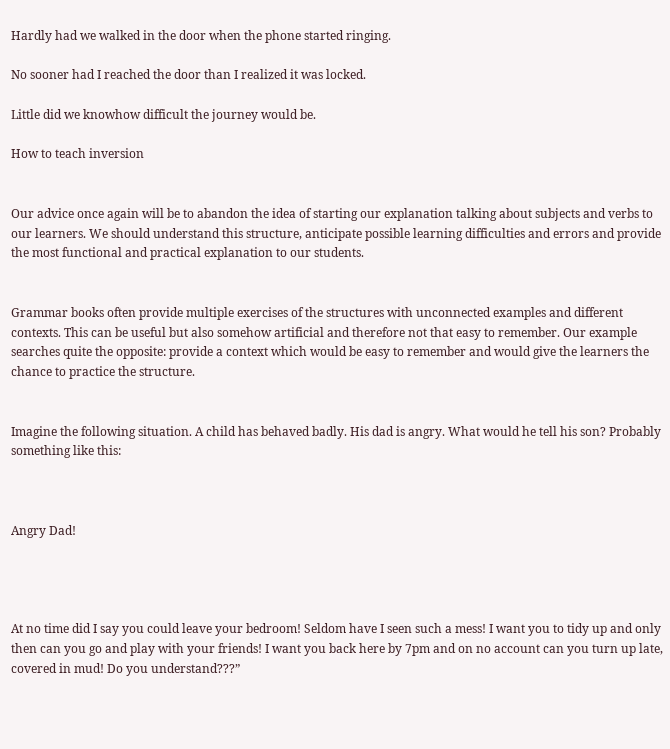Hardly had we walked in the door when the phone started ringing.

No sooner had I reached the door than I realized it was locked.

Little did we knowhow difficult the journey would be.

How to teach inversion


Our advice once again will be to abandon the idea of starting our explanation talking about subjects and verbs to our learners. We should understand this structure, anticipate possible learning difficulties and errors and provide the most functional and practical explanation to our students.


Grammar books often provide multiple exercises of the structures with unconnected examples and different contexts. This can be useful but also somehow artificial and therefore not that easy to remember. Our example searches quite the opposite: provide a context which would be easy to remember and would give the learners the chance to practice the structure.


Imagine the following situation. A child has behaved badly. His dad is angry. What would he tell his son? Probably something like this:



Angry Dad!




At no time did I say you could leave your bedroom! Seldom have I seen such a mess! I want you to tidy up and only then can you go and play with your friends! I want you back here by 7pm and on no account can you turn up late, covered in mud! Do you understand???”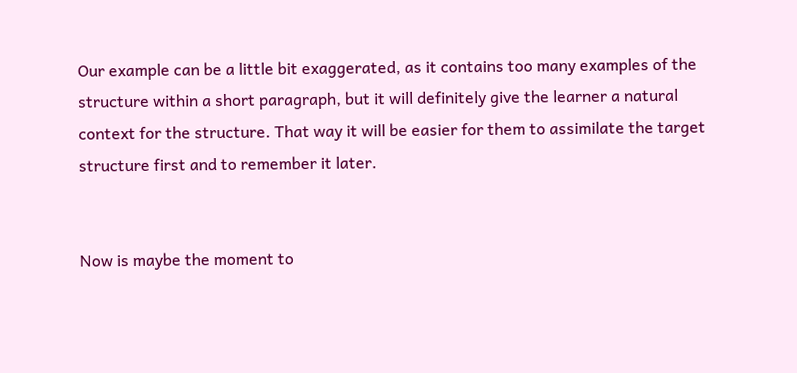Our example can be a little bit exaggerated, as it contains too many examples of the structure within a short paragraph, but it will definitely give the learner a natural context for the structure. That way it will be easier for them to assimilate the target structure first and to remember it later.


Now is maybe the moment to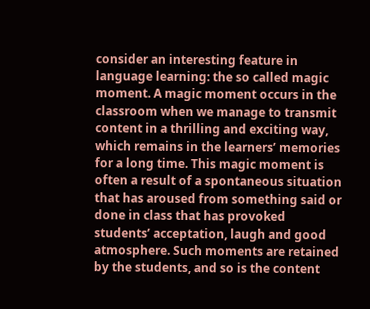consider an interesting feature in language learning: the so called magic moment. A magic moment occurs in the classroom when we manage to transmit content in a thrilling and exciting way, which remains in the learners’ memories for a long time. This magic moment is often a result of a spontaneous situation that has aroused from something said or done in class that has provoked students’ acceptation, laugh and good atmosphere. Such moments are retained by the students, and so is the content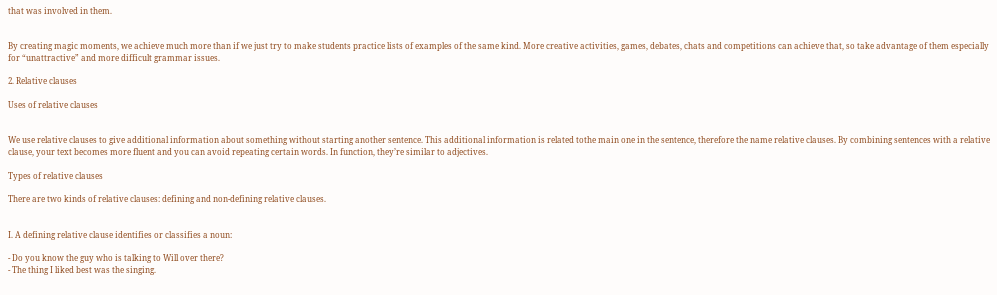that was involved in them.


By creating magic moments, we achieve much more than if we just try to make students practice lists of examples of the same kind. More creative activities, games, debates, chats and competitions can achieve that, so take advantage of them especially for “unattractive” and more difficult grammar issues.

2. Relative clauses

Uses of relative clauses


We use relative clauses to give additional information about something without starting another sentence. This additional information is related tothe main one in the sentence, therefore the name relative clauses. By combining sentences with a relative clause, your text becomes more fluent and you can avoid repeating certain words. In function, they’re similar to adjectives.

Types of relative clauses

There are two kinds of relative clauses: defining and non-defining relative clauses.


I. A defining relative clause identifies or classifies a noun:

- Do you know the guy who is talking to Will over there?
- The thing I liked best was the singing.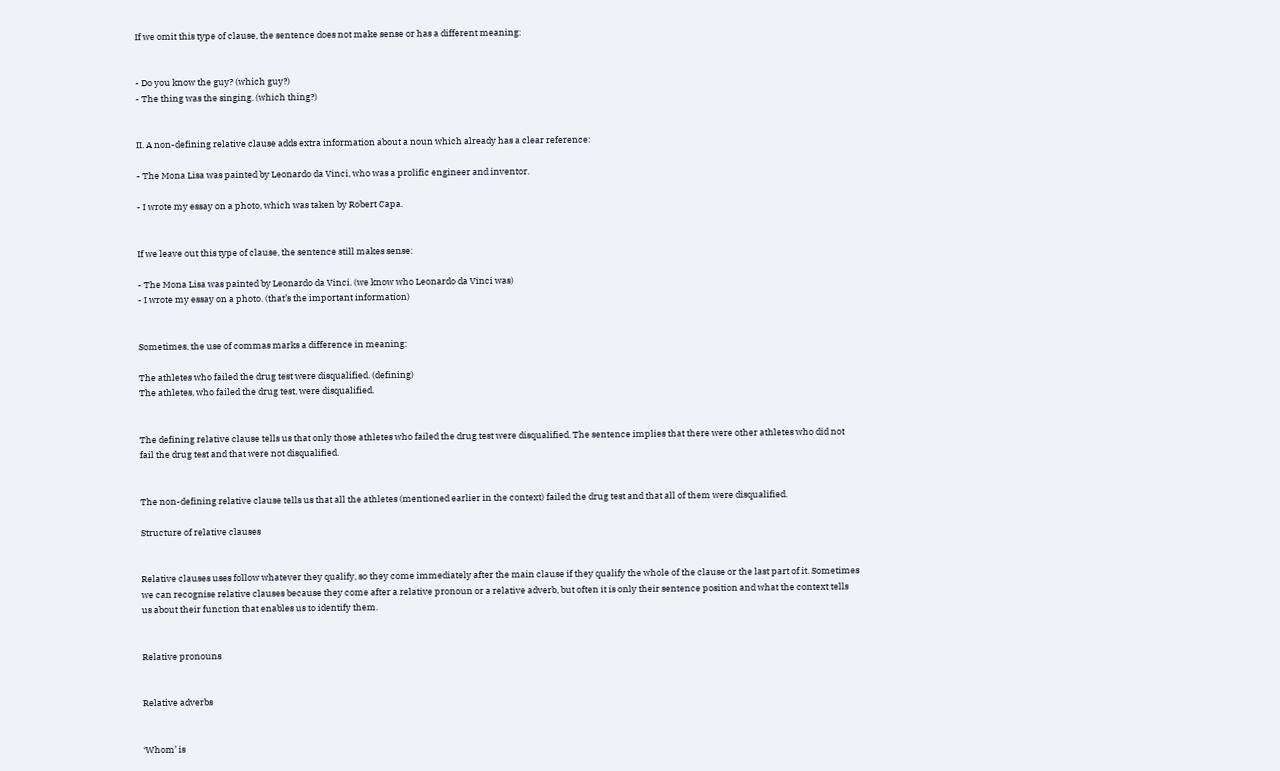If we omit this type of clause, the sentence does not make sense or has a different meaning:


- Do you know the guy? (which guy?)
- The thing was the singing. (which thing?)


II. A non-defining relative clause adds extra information about a noun which already has a clear reference:

- The Mona Lisa was painted by Leonardo da Vinci, who was a prolific engineer and inventor.

- I wrote my essay on a photo, which was taken by Robert Capa.


If we leave out this type of clause, the sentence still makes sense:

- The Mona Lisa was painted by Leonardo da Vinci. (we know who Leonardo da Vinci was)
- I wrote my essay on a photo. (that’s the important information)


Sometimes, the use of commas marks a difference in meaning:

The athletes who failed the drug test were disqualified. (defining)
The athletes, who failed the drug test, were disqualified.


The defining relative clause tells us that only those athletes who failed the drug test were disqualified. The sentence implies that there were other athletes who did not fail the drug test and that were not disqualified.


The non-defining relative clause tells us that all the athletes (mentioned earlier in the context) failed the drug test and that all of them were disqualified.

Structure of relative clauses


Relative clauses uses follow whatever they qualify, so they come immediately after the main clause if they qualify the whole of the clause or the last part of it. Sometimes we can recognise relative clauses because they come after a relative pronoun or a relative adverb, but often it is only their sentence position and what the context tells us about their function that enables us to identify them.


Relative pronouns


Relative adverbs


‘Whom’ is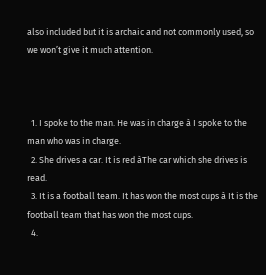also included but it is archaic and not commonly used, so we won’t give it much attention.



  1. I spoke to the man. He was in charge à I spoke to the man who was in charge.
  2. She drives a car. It is red àThe car which she drives is read.
  3. It is a football team. It has won the most cups à It is the football team that has won the most cups.
  4.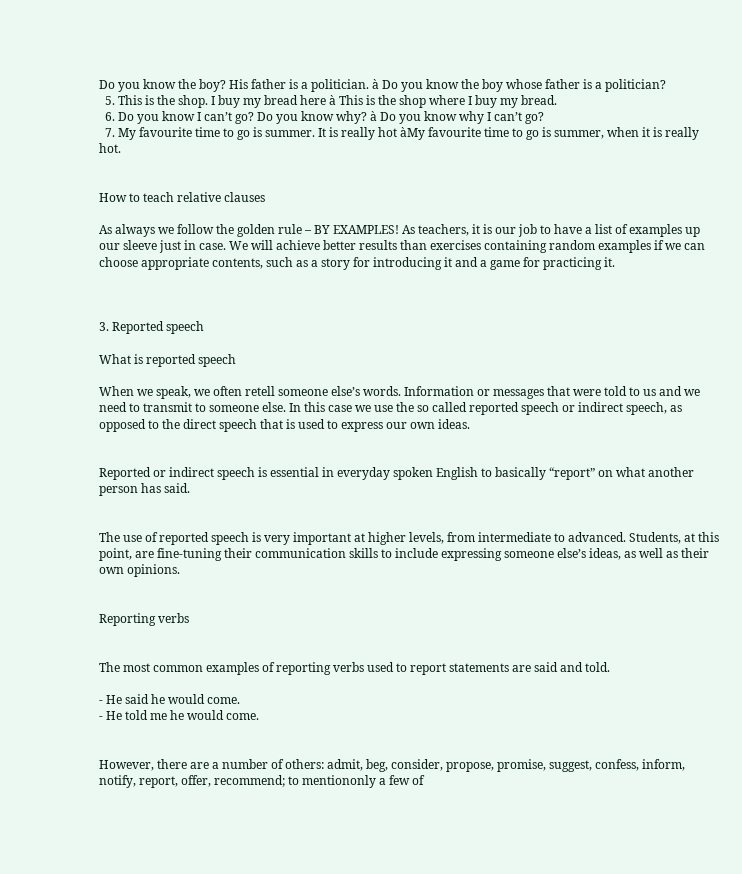Do you know the boy? His father is a politician. à Do you know the boy whose father is a politician?
  5. This is the shop. I buy my bread here à This is the shop where I buy my bread.
  6. Do you know I can’t go? Do you know why? à Do you know why I can’t go?
  7. My favourite time to go is summer. It is really hot àMy favourite time to go is summer, when it is really hot.


How to teach relative clauses

As always we follow the golden rule – BY EXAMPLES! As teachers, it is our job to have a list of examples up our sleeve just in case. We will achieve better results than exercises containing random examples if we can choose appropriate contents, such as a story for introducing it and a game for practicing it.



3. Reported speech

What is reported speech

When we speak, we often retell someone else’s words. Information or messages that were told to us and we need to transmit to someone else. In this case we use the so called reported speech or indirect speech, as opposed to the direct speech that is used to express our own ideas.


Reported or indirect speech is essential in everyday spoken English to basically “report” on what another person has said.


The use of reported speech is very important at higher levels, from intermediate to advanced. Students, at this point, are fine-tuning their communication skills to include expressing someone else’s ideas, as well as their own opinions.


Reporting verbs


The most common examples of reporting verbs used to report statements are said and told.

- He said he would come.
- He told me he would come.


However, there are a number of others: admit, beg, consider, propose, promise, suggest, confess, inform, notify, report, offer, recommend; to mentiononly a few of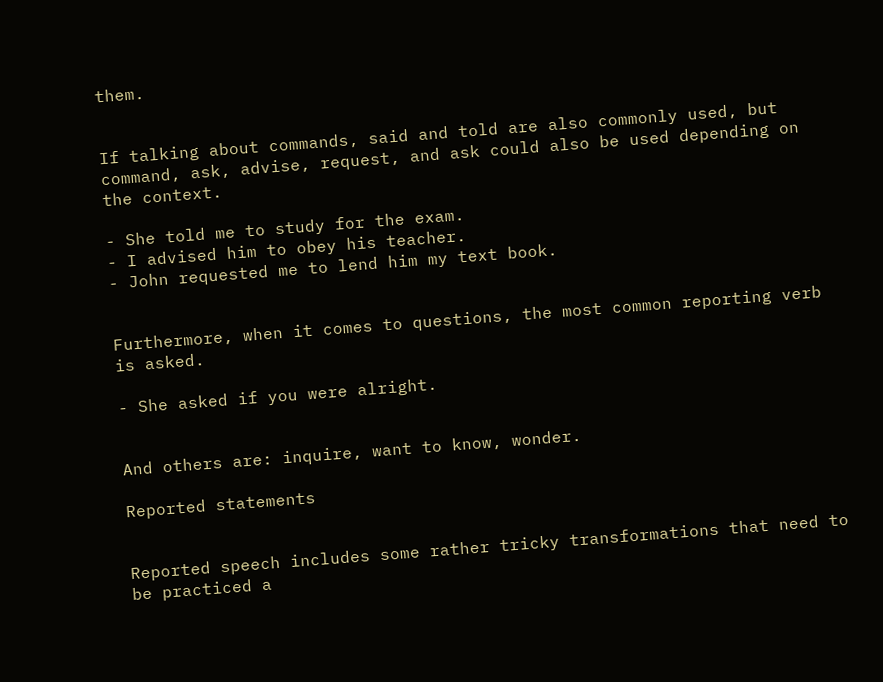them.


If talking about commands, said and told are also commonly used, but command, ask, advise, request, and ask could also be used depending on the context.

- She told me to study for the exam.
- I advised him to obey his teacher.
- John requested me to lend him my text book.


Furthermore, when it comes to questions, the most common reporting verb is asked.

- She asked if you were alright.


And others are: inquire, want to know, wonder.

Reported statements


Reported speech includes some rather tricky transformations that need to be practiced a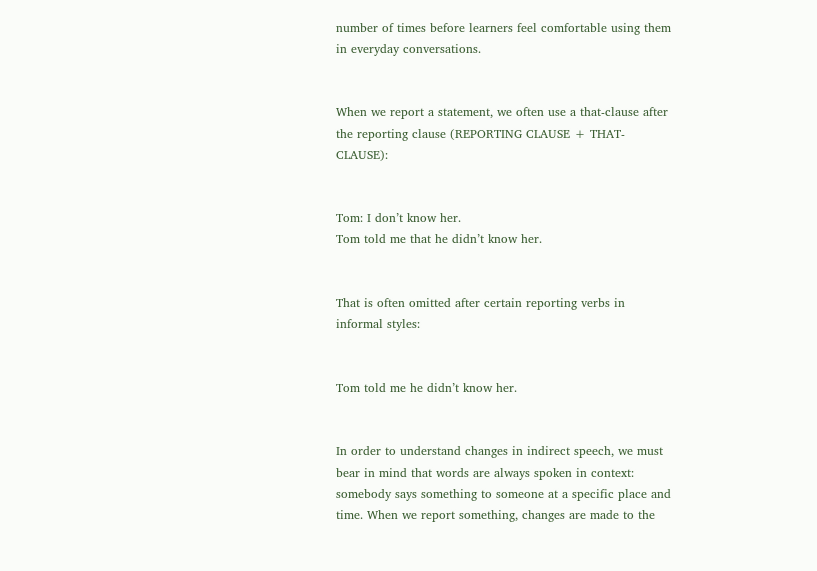number of times before learners feel comfortable using them in everyday conversations.


When we report a statement, we often use a that-clause after the reporting clause (REPORTING CLAUSE + THAT-CLAUSE):


Tom: I don’t know her.
Tom told me that he didn’t know her.


That is often omitted after certain reporting verbs in informal styles:


Tom told me he didn’t know her.


In order to understand changes in indirect speech, we must bear in mind that words are always spoken in context: somebody says something to someone at a specific place and time. When we report something, changes are made to the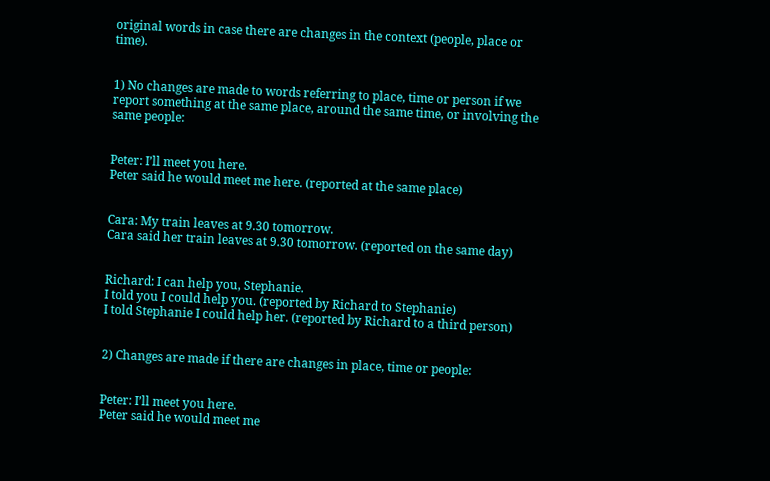original words in case there are changes in the context (people, place or time).


1) No changes are made to words referring to place, time or person if we report something at the same place, around the same time, or involving the same people:


Peter: I’ll meet you here.
Peter said he would meet me here. (reported at the same place)


Cara: My train leaves at 9.30 tomorrow.
Cara said her train leaves at 9.30 tomorrow. (reported on the same day)


Richard: I can help you, Stephanie.
I told you I could help you. (reported by Richard to Stephanie)
I told Stephanie I could help her. (reported by Richard to a third person)


2) Changes are made if there are changes in place, time or people:


Peter: I’ll meet you here.
Peter said he would meet me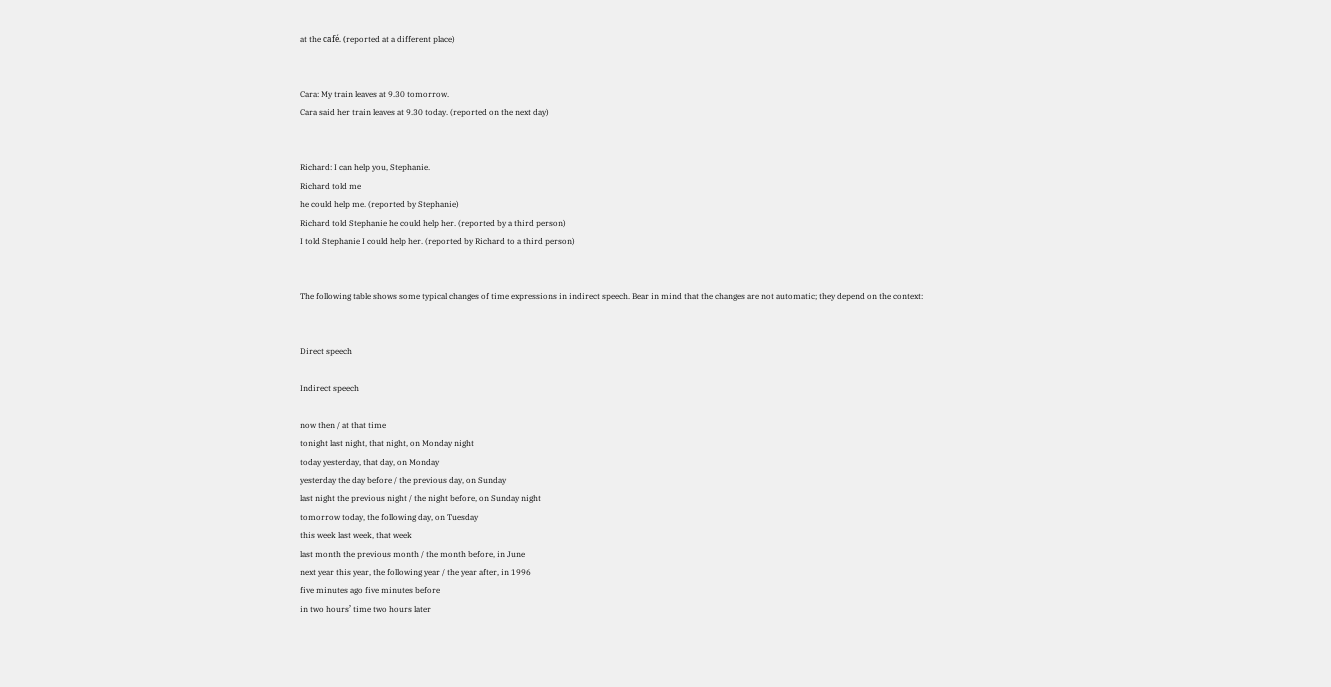at the café. (reported at a different place)


Cara: My train leaves at 9.30 tomorrow.
Cara said her train leaves at 9.30 today. (reported on the next day)


Richard: I can help you, Stephanie.
Richard told me
he could help me. (reported by Stephanie)
Richard told Stephanie he could help her. (reported by a third person)
I told Stephanie I could help her. (reported by Richard to a third person)


The following table shows some typical changes of time expressions in indirect speech. Bear in mind that the changes are not automatic; they depend on the context:


Direct speech

Indirect speech

now then / at that time
tonight last night, that night, on Monday night
today yesterday, that day, on Monday
yesterday the day before / the previous day, on Sunday
last night the previous night / the night before, on Sunday night
tomorrow today, the following day, on Tuesday
this week last week, that week
last month the previous month / the month before, in June
next year this year, the following year / the year after, in 1996
five minutes ago five minutes before
in two hours’ time two hours later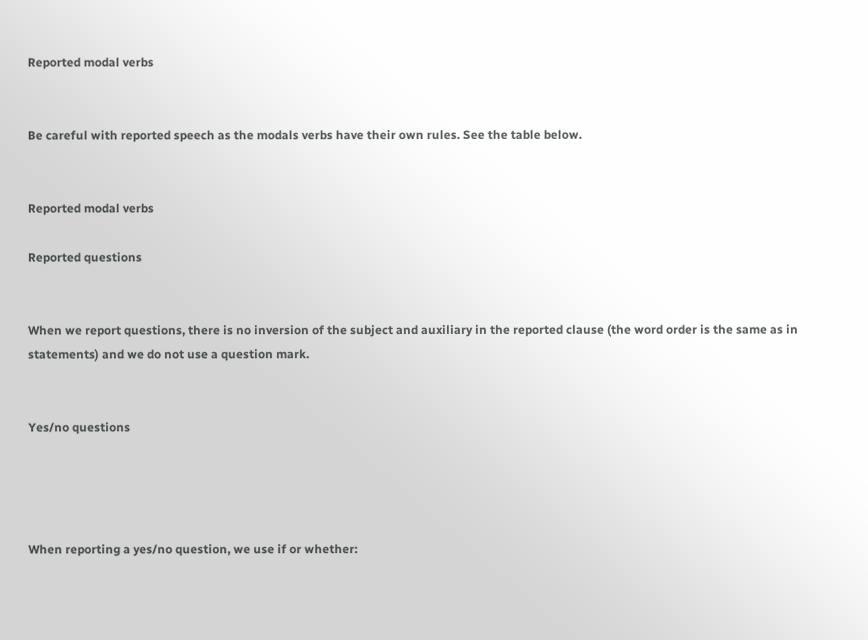Reported modal verbs


Be careful with reported speech as the modals verbs have their own rules. See the table below.


Reported modal verbs

Reported questions


When we report questions, there is no inversion of the subject and auxiliary in the reported clause (the word order is the same as in statements) and we do not use a question mark.


Yes/no questions




When reporting a yes/no question, we use if or whether: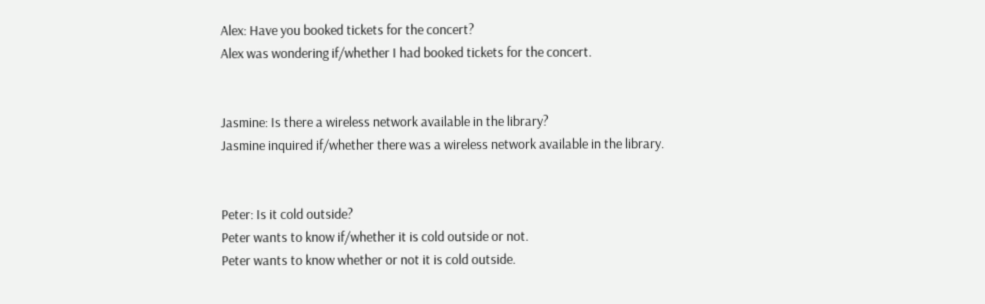Alex: Have you booked tickets for the concert?
Alex was wondering if/whether I had booked tickets for the concert.


Jasmine: Is there a wireless network available in the library?
Jasmine inquired if/whether there was a wireless network available in the library.


Peter: Is it cold outside?
Peter wants to know if/whether it is cold outside or not.
Peter wants to know whether or not it is cold outside.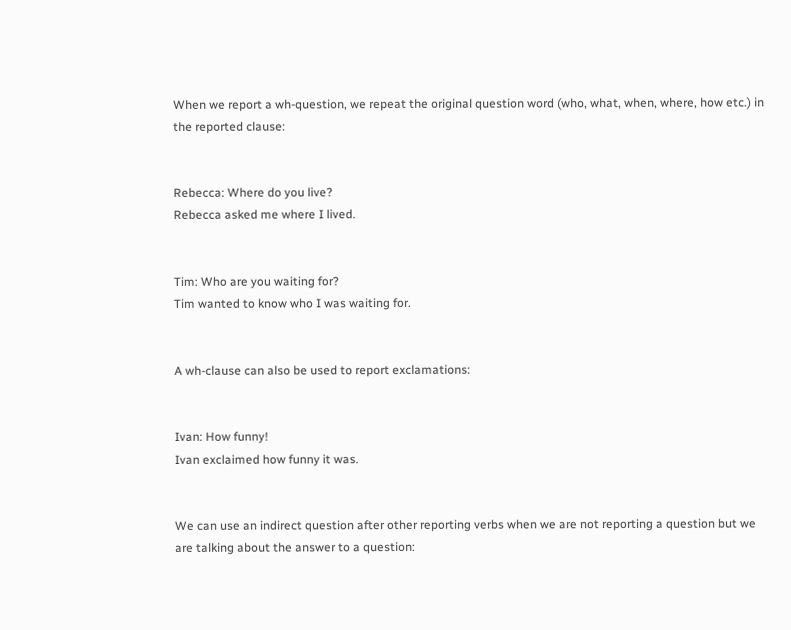When we report a wh-question, we repeat the original question word (who, what, when, where, how etc.) in the reported clause:


Rebecca: Where do you live?
Rebecca asked me where I lived.


Tim: Who are you waiting for?
Tim wanted to know who I was waiting for.


A wh-clause can also be used to report exclamations:


Ivan: How funny!
Ivan exclaimed how funny it was.


We can use an indirect question after other reporting verbs when we are not reporting a question but we are talking about the answer to a question: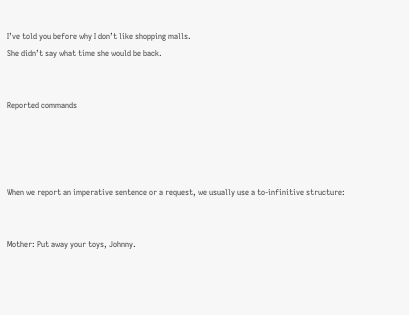I’ve told you before why I don’t like shopping malls.
She didn’t say what time she would be back.


Reported commands




When we report an imperative sentence or a request, we usually use a to-infinitive structure:


Mother: Put away your toys, Johnny.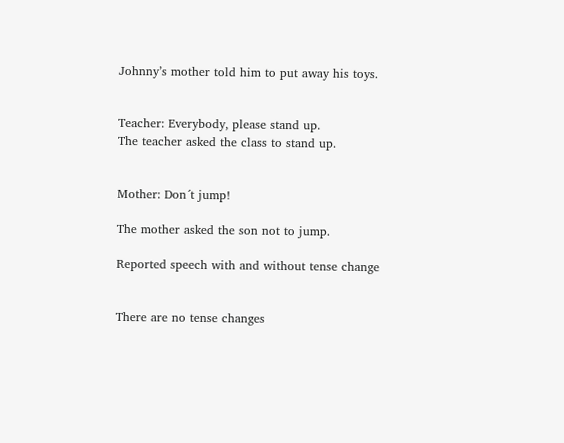Johnny’s mother told him to put away his toys.


Teacher: Everybody, please stand up.
The teacher asked the class to stand up.


Mother: Don´t jump!

The mother asked the son not to jump.

Reported speech with and without tense change


There are no tense changes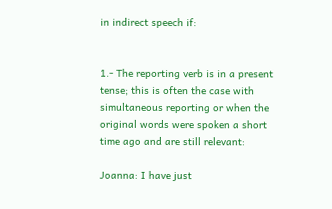in indirect speech if:


1.- The reporting verb is in a present tense; this is often the case with simultaneous reporting or when the original words were spoken a short time ago and are still relevant:

Joanna: I have just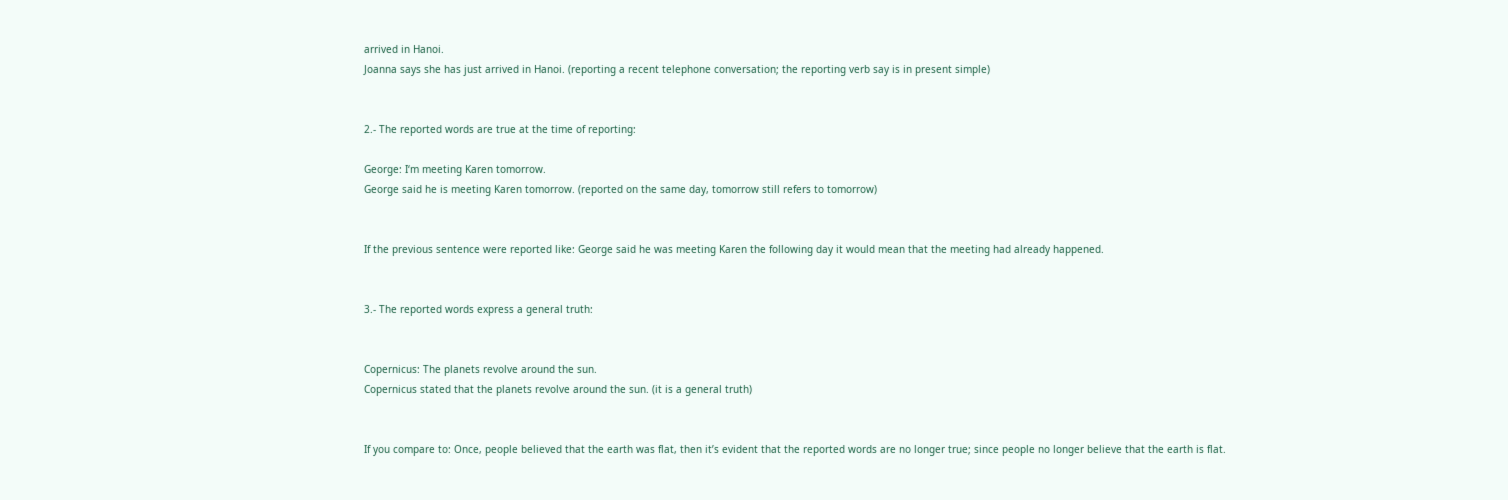arrived in Hanoi.
Joanna says she has just arrived in Hanoi. (reporting a recent telephone conversation; the reporting verb say is in present simple)


2.- The reported words are true at the time of reporting:

George: I‘m meeting Karen tomorrow.
George said he is meeting Karen tomorrow. (reported on the same day, tomorrow still refers to tomorrow)


If the previous sentence were reported like: George said he was meeting Karen the following day it would mean that the meeting had already happened.


3.- The reported words express a general truth:


Copernicus: The planets revolve around the sun.
Copernicus stated that the planets revolve around the sun. (it is a general truth)


If you compare to: Once, people believed that the earth was flat, then it’s evident that the reported words are no longer true; since people no longer believe that the earth is flat.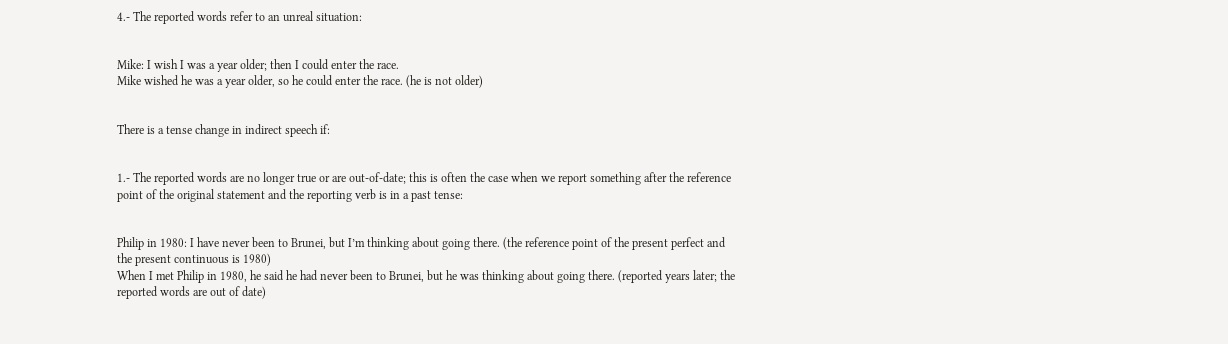4.- The reported words refer to an unreal situation:


Mike: I wish I was a year older; then I could enter the race.
Mike wished he was a year older, so he could enter the race. (he is not older)


There is a tense change in indirect speech if:


1.- The reported words are no longer true or are out-of-date; this is often the case when we report something after the reference point of the original statement and the reporting verb is in a past tense:


Philip in 1980: I have never been to Brunei, but I’m thinking about going there. (the reference point of the present perfect and the present continuous is 1980)
When I met Philip in 1980, he said he had never been to Brunei, but he was thinking about going there. (reported years later; the reported words are out of date)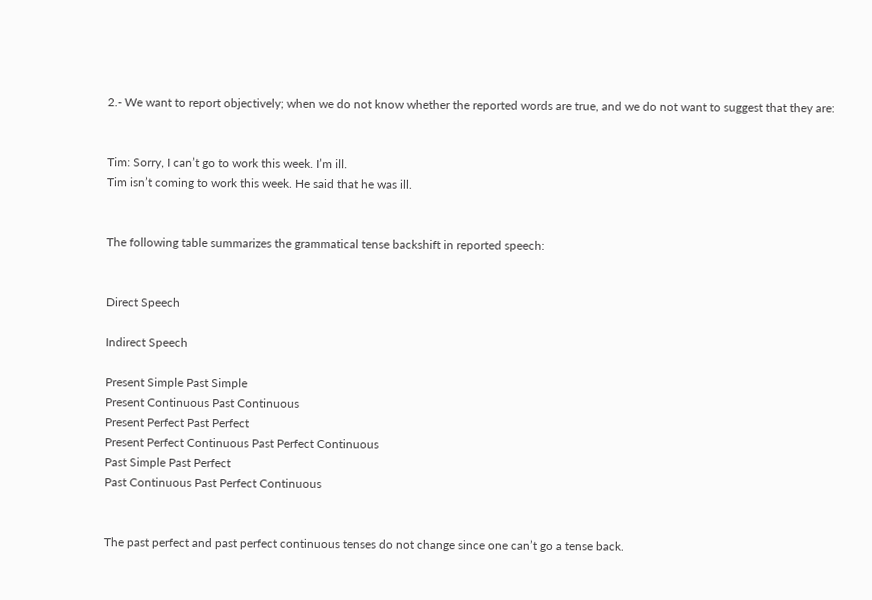2.- We want to report objectively; when we do not know whether the reported words are true, and we do not want to suggest that they are:


Tim: Sorry, I can’t go to work this week. I’m ill.
Tim isn’t coming to work this week. He said that he was ill.


The following table summarizes the grammatical tense backshift in reported speech:


Direct Speech

Indirect Speech

Present Simple Past Simple
Present Continuous Past Continuous
Present Perfect Past Perfect
Present Perfect Continuous Past Perfect Continuous
Past Simple Past Perfect
Past Continuous Past Perfect Continuous


The past perfect and past perfect continuous tenses do not change since one can’t go a tense back.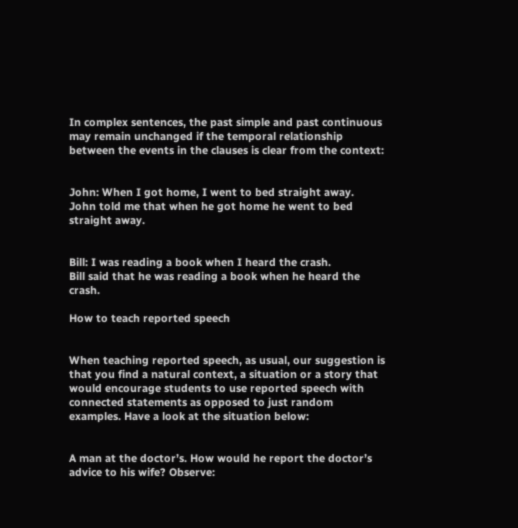In complex sentences, the past simple and past continuous may remain unchanged if the temporal relationship between the events in the clauses is clear from the context:


John: When I got home, I went to bed straight away.
John told me that when he got home he went to bed straight away.


Bill: I was reading a book when I heard the crash.
Bill said that he was reading a book when he heard the crash.

How to teach reported speech


When teaching reported speech, as usual, our suggestion is that you find a natural context, a situation or a story that would encourage students to use reported speech with connected statements as opposed to just random examples. Have a look at the situation below:


A man at the doctor’s. How would he report the doctor’s advice to his wife? Observe: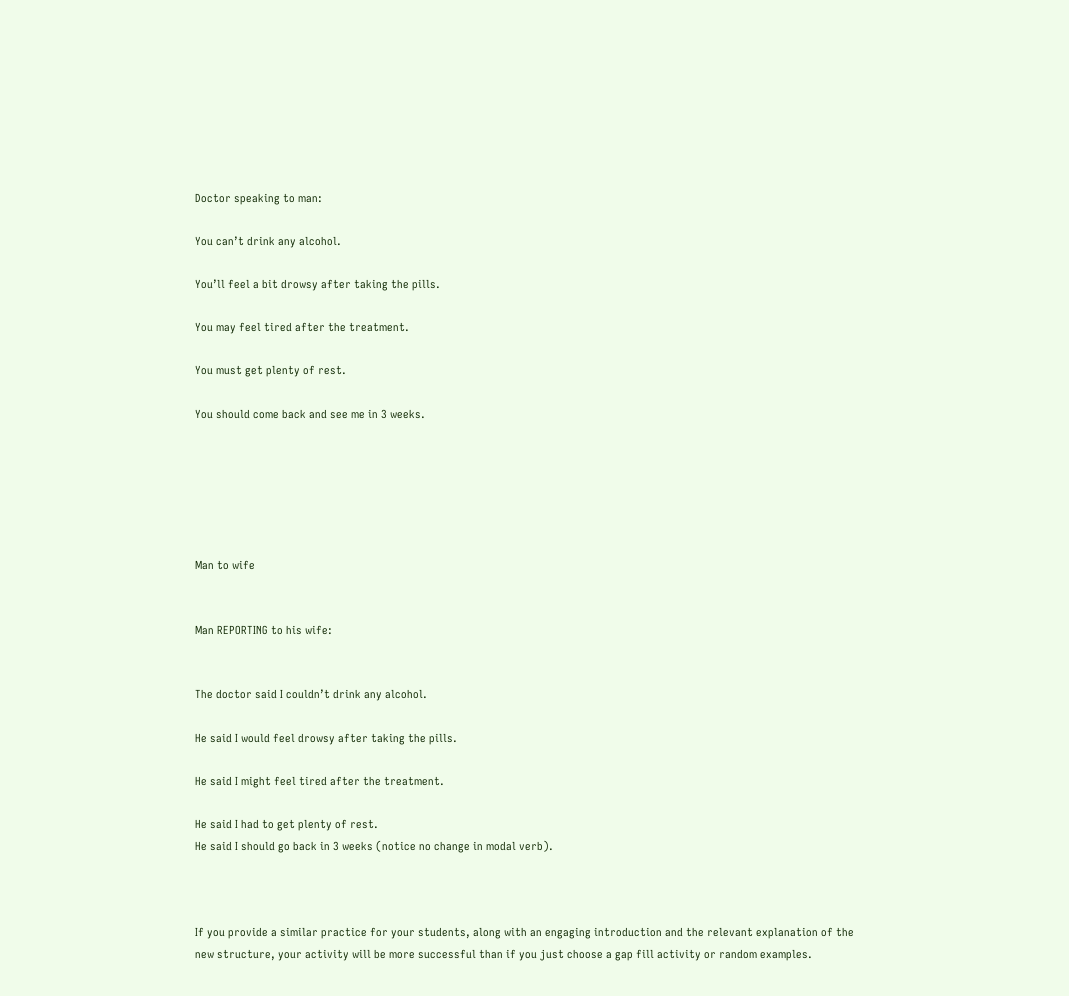Doctor speaking to man:

You can’t drink any alcohol.

You’ll feel a bit drowsy after taking the pills.

You may feel tired after the treatment.

You must get plenty of rest.

You should come back and see me in 3 weeks.






Man to wife


Man REPORTING to his wife:


The doctor said I couldn’t drink any alcohol.

He said I would feel drowsy after taking the pills.

He said I might feel tired after the treatment.

He said I had to get plenty of rest.
He said I should go back in 3 weeks (notice no change in modal verb).



If you provide a similar practice for your students, along with an engaging introduction and the relevant explanation of the new structure, your activity will be more successful than if you just choose a gap fill activity or random examples.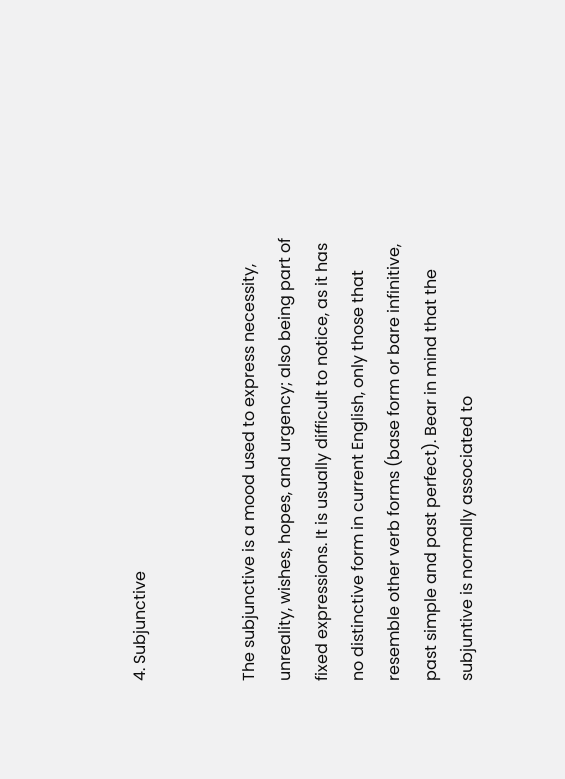4. Subjunctive


The subjunctive is a mood used to express necessity, unreality, wishes, hopes, and urgency; also being part of fixed expressions. It is usually difficult to notice, as it has no distinctive form in current English, only those that resemble other verb forms (base form or bare infinitive, past simple and past perfect). Bear in mind that the subjuntive is normally associated to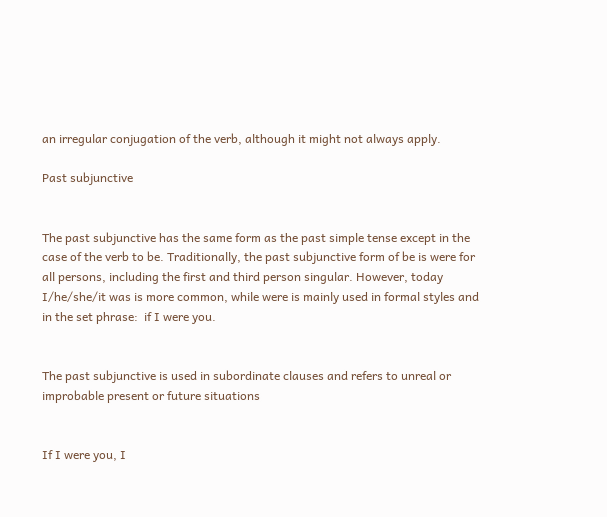an irregular conjugation of the verb, although it might not always apply.

Past subjunctive


The past subjunctive has the same form as the past simple tense except in the case of the verb to be. Traditionally, the past subjunctive form of be is were for all persons, including the first and third person singular. However, today I/he/she/it was is more common, while were is mainly used in formal styles and in the set phrase:  if I were you.


The past subjunctive is used in subordinate clauses and refers to unreal or improbable present or future situations


If I were you, I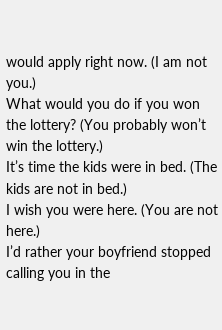would apply right now. (I am not you.)
What would you do if you won the lottery? (You probably won’t win the lottery.)
It’s time the kids were in bed. (The kids are not in bed.)
I wish you were here. (You are not here.)
I’d rather your boyfriend stopped calling you in the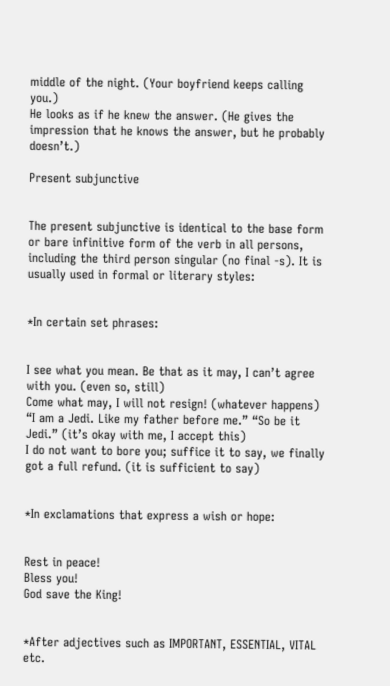middle of the night. (Your boyfriend keeps calling you.)
He looks as if he knew the answer. (He gives the impression that he knows the answer, but he probably doesn’t.)

Present subjunctive


The present subjunctive is identical to the base form or bare infinitive form of the verb in all persons, including the third person singular (no final -s). It is usually used in formal or literary styles:


*In certain set phrases:


I see what you mean. Be that as it may, I can’t agree with you. (even so, still)
Come what may, I will not resign! (whatever happens)
“I am a Jedi. Like my father before me.” “So be it Jedi.” (it’s okay with me, I accept this)
I do not want to bore you; suffice it to say, we finally got a full refund. (it is sufficient to say)


*In exclamations that express a wish or hope:


Rest in peace!
Bless you!
God save the King!


*After adjectives such as IMPORTANT, ESSENTIAL, VITAL etc.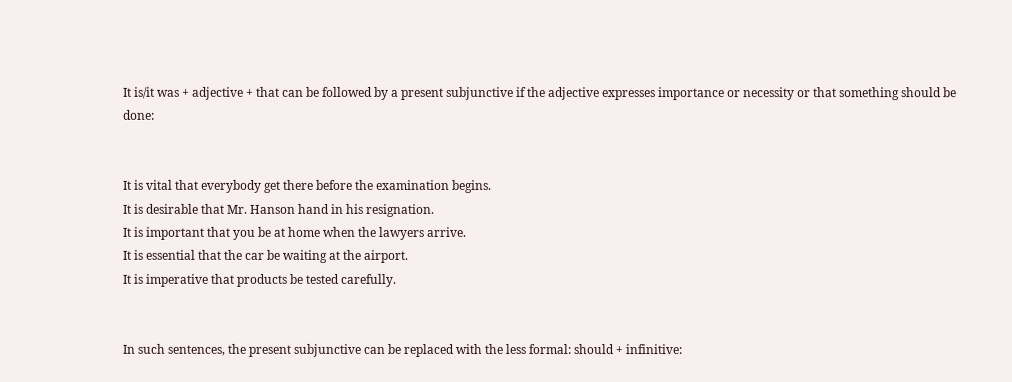It is/it was + adjective + that can be followed by a present subjunctive if the adjective expresses importance or necessity or that something should be done:


It is vital that everybody get there before the examination begins.
It is desirable that Mr. Hanson hand in his resignation.
It is important that you be at home when the lawyers arrive.
It is essential that the car be waiting at the airport.
It is imperative that products be tested carefully.


In such sentences, the present subjunctive can be replaced with the less formal: should + infinitive: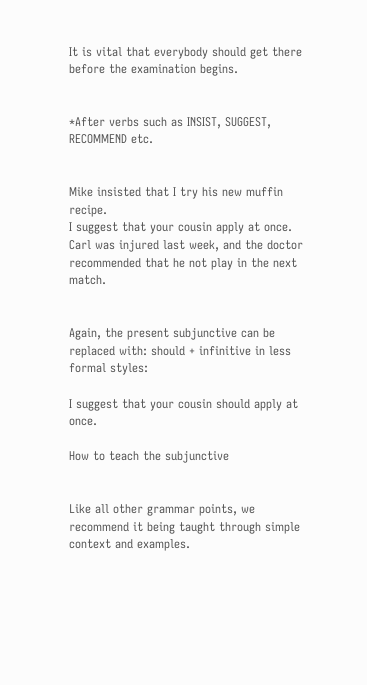It is vital that everybody should get there before the examination begins.


*After verbs such as INSIST, SUGGEST, RECOMMEND etc.


Mike insisted that I try his new muffin recipe.
I suggest that your cousin apply at once.
Carl was injured last week, and the doctor recommended that he not play in the next match.


Again, the present subjunctive can be replaced with: should + infinitive in less formal styles:

I suggest that your cousin should apply at once.

How to teach the subjunctive


Like all other grammar points, we recommend it being taught through simple context and examples.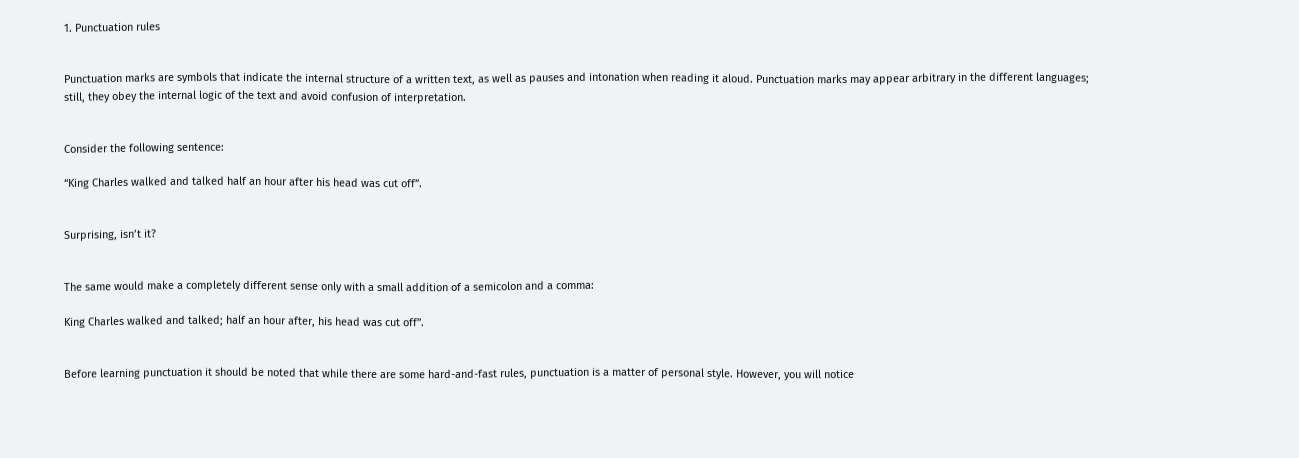1. Punctuation rules


Punctuation marks are symbols that indicate the internal structure of a written text, as well as pauses and intonation when reading it aloud. Punctuation marks may appear arbitrary in the different languages; still, they obey the internal logic of the text and avoid confusion of interpretation.


Consider the following sentence:

“King Charles walked and talked half an hour after his head was cut off”.


Surprising, isn’t it?


The same would make a completely different sense only with a small addition of a semicolon and a comma:

King Charles walked and talked; half an hour after, his head was cut off”.


Before learning punctuation it should be noted that while there are some hard-and-fast rules, punctuation is a matter of personal style. However, you will notice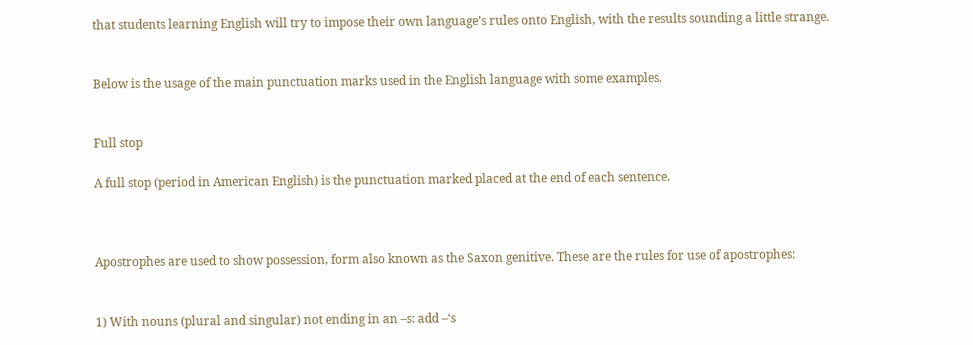that students learning English will try to impose their own language’s rules onto English, with the results sounding a little strange.


Below is the usage of the main punctuation marks used in the English language with some examples.


Full stop

A full stop (period in American English) is the punctuation marked placed at the end of each sentence.



Apostrophes are used to show possession, form also known as the Saxon genitive. These are the rules for use of apostrophes:


1) With nouns (plural and singular) not ending in an –s: add –‘s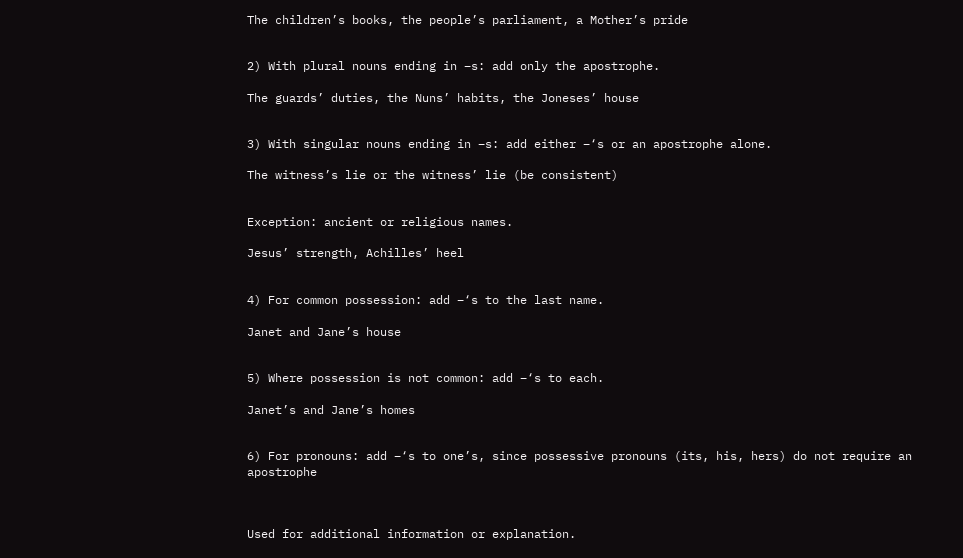The children’s books, the people’s parliament, a Mother’s pride


2) With plural nouns ending in –s: add only the apostrophe.

The guards’ duties, the Nuns’ habits, the Joneses’ house


3) With singular nouns ending in –s: add either –‘s or an apostrophe alone.

The witness’s lie or the witness’ lie (be consistent)


Exception: ancient or religious names.

Jesus’ strength, Achilles’ heel


4) For common possession: add –‘s to the last name.

Janet and Jane’s house


5) Where possession is not common: add –‘s to each.

Janet’s and Jane’s homes


6) For pronouns: add –‘s to one’s, since possessive pronouns (its, his, hers) do not require an apostrophe



Used for additional information or explanation.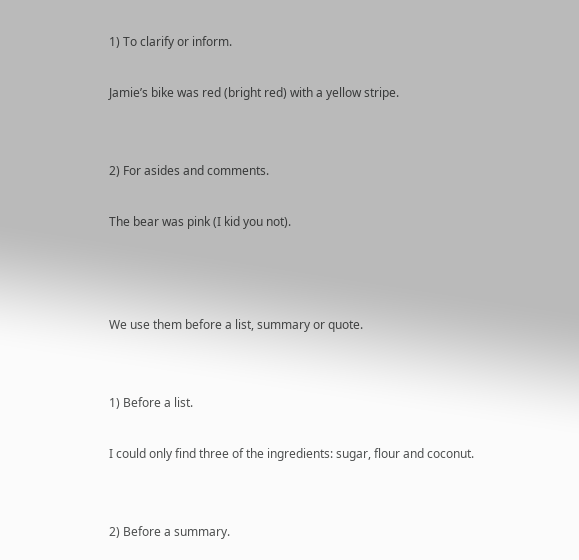1) To clarify or inform.

Jamie’s bike was red (bright red) with a yellow stripe.


2) For asides and comments.

The bear was pink (I kid you not).



We use them before a list, summary or quote.


1) Before a list.

I could only find three of the ingredients: sugar, flour and coconut.


2) Before a summary.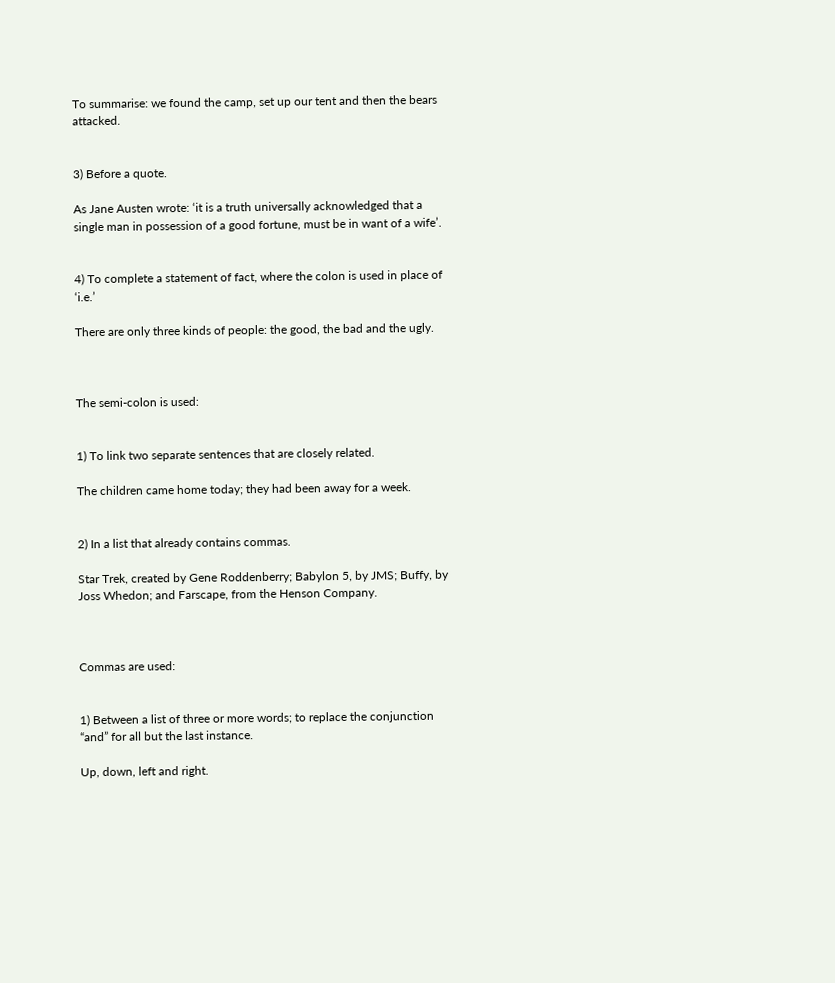To summarise: we found the camp, set up our tent and then the bears attacked.


3) Before a quote.

As Jane Austen wrote: ‘it is a truth universally acknowledged that a single man in possession of a good fortune, must be in want of a wife’.


4) To complete a statement of fact, where the colon is used in place of ‘i.e.’

There are only three kinds of people: the good, the bad and the ugly.



The semi-colon is used:


1) To link two separate sentences that are closely related.

The children came home today; they had been away for a week.


2) In a list that already contains commas.

Star Trek, created by Gene Roddenberry; Babylon 5, by JMS; Buffy, by Joss Whedon; and Farscape, from the Henson Company.



Commas are used:


1) Between a list of three or more words; to replace the conjunction “and” for all but the last instance.

Up, down, left and right.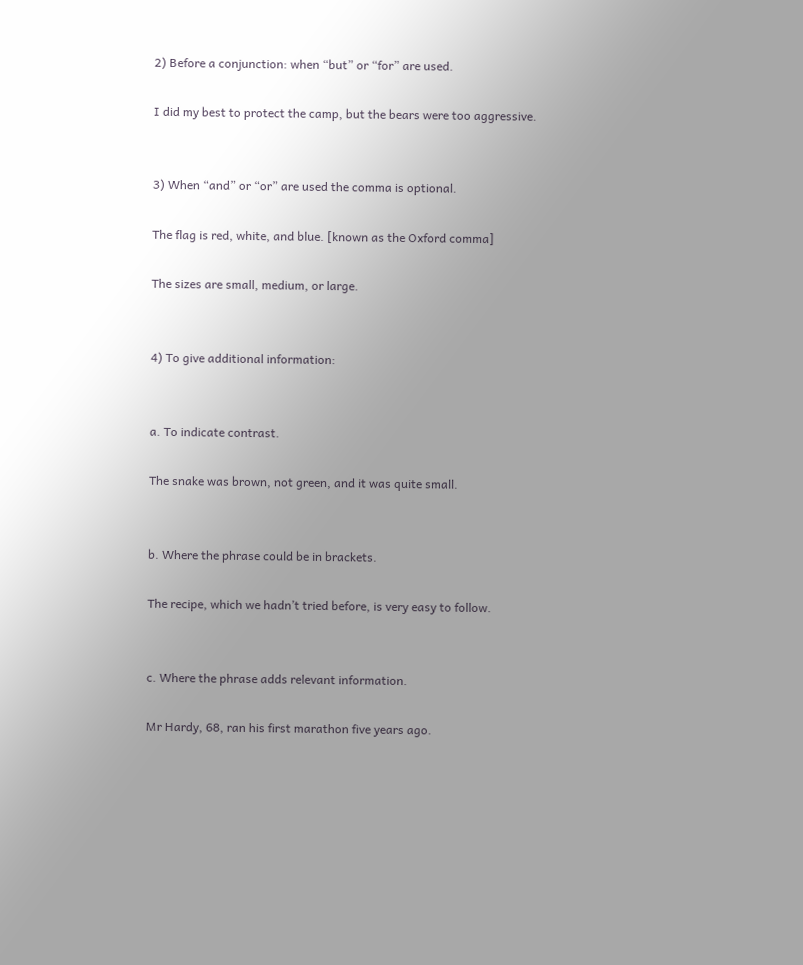2) Before a conjunction: when “but” or “for” are used.

I did my best to protect the camp, but the bears were too aggressive.


3) When “and” or “or” are used the comma is optional.

The flag is red, white, and blue. [known as the Oxford comma]

The sizes are small, medium, or large.


4) To give additional information:


a. To indicate contrast.

The snake was brown, not green, and it was quite small.


b. Where the phrase could be in brackets.

The recipe, which we hadn’t tried before, is very easy to follow.


c. Where the phrase adds relevant information.

Mr Hardy, 68, ran his first marathon five years ago.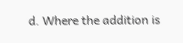d. Where the addition is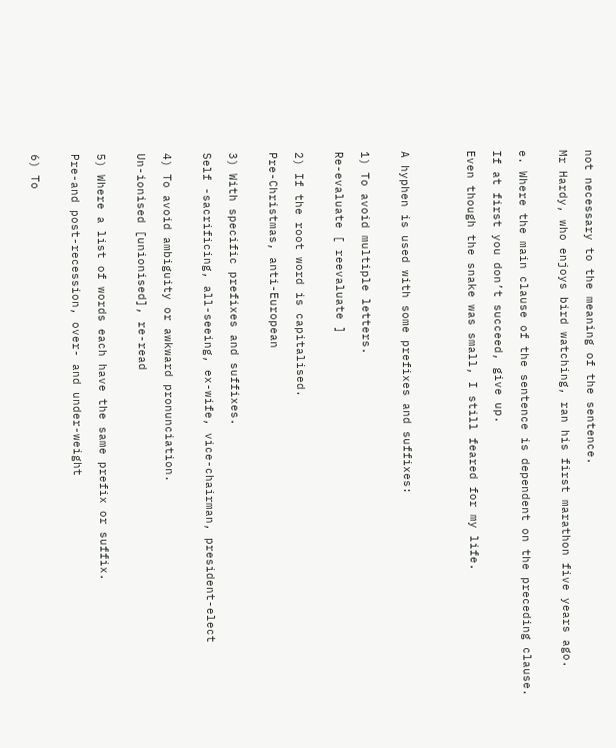not necessary to the meaning of the sentence.

Mr Hardy, who enjoys bird watching, ran his first marathon five years ago.


e. Where the main clause of the sentence is dependent on the preceding clause.

If at first you don’t succeed, give up.

Even though the snake was small, I still feared for my life.




A hyphen is used with some prefixes and suffixes:


1) To avoid multiple letters.

Re-evaluate [ reevaluate ]


2) If the root word is capitalised.

Pre-Christmas, anti-European


3) With specific prefixes and suffixes.

Self -sacrificing, all-seeing, ex-wife, vice-chairman, president-elect


4) To avoid ambiguity or awkward pronunciation.

Un-ionised [unionised], re-read


5) Where a list of words each have the same prefix or suffix.

Pre-and post-recession, over- and under-weight


6) To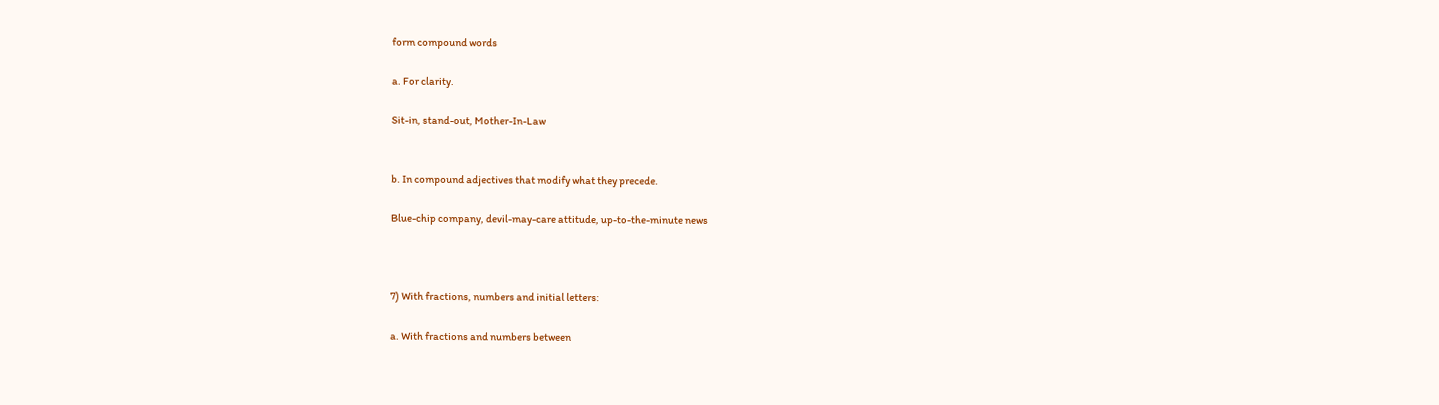form compound words

a. For clarity.

Sit-in, stand-out, Mother-In-Law


b. In compound adjectives that modify what they precede.

Blue-chip company, devil-may-care attitude, up-to-the-minute news



7) With fractions, numbers and initial letters:

a. With fractions and numbers between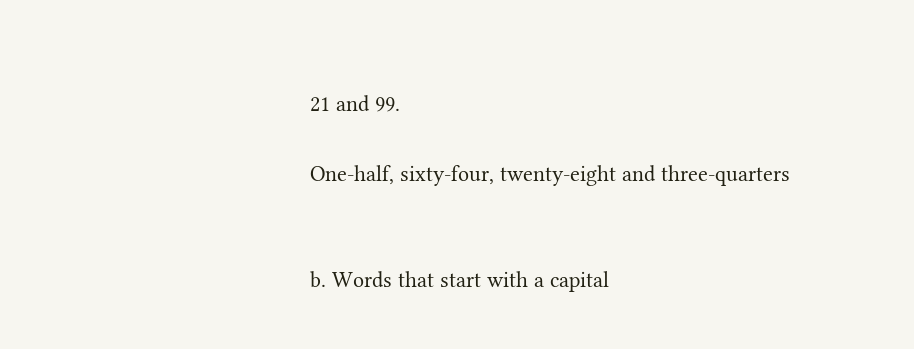21 and 99.

One-half, sixty-four, twenty-eight and three-quarters


b. Words that start with a capital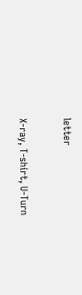letter

X-ray, T-shirt, U-Turn